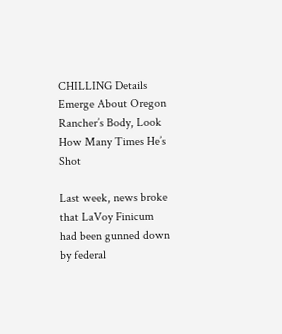CHILLING Details Emerge About Oregon Rancher’s Body, Look How Many Times He’s Shot

Last week, news broke that LaVoy Finicum had been gunned down by federal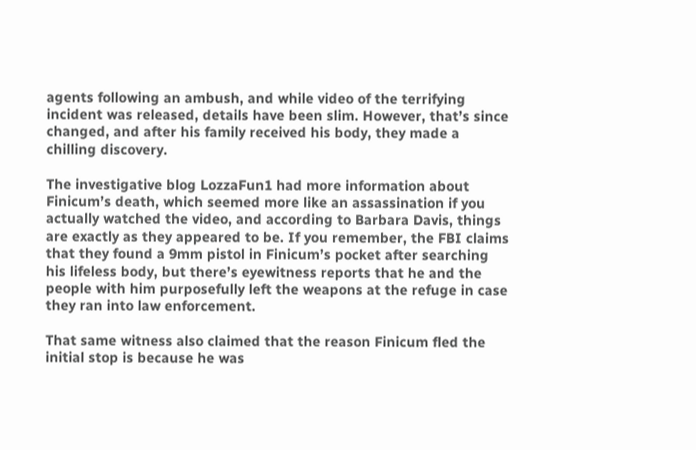agents following an ambush, and while video of the terrifying incident was released, details have been slim. However, that’s since changed, and after his family received his body, they made a chilling discovery.

The investigative blog LozzaFun1 had more information about Finicum’s death, which seemed more like an assassination if you actually watched the video, and according to Barbara Davis, things are exactly as they appeared to be. If you remember, the FBI claims that they found a 9mm pistol in Finicum’s pocket after searching his lifeless body, but there’s eyewitness reports that he and the people with him purposefully left the weapons at the refuge in case they ran into law enforcement.

That same witness also claimed that the reason Finicum fled the initial stop is because he was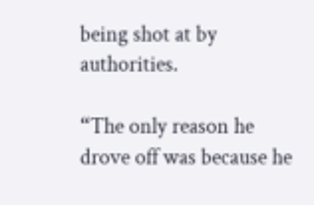being shot at by authorities.

“The only reason he drove off was because he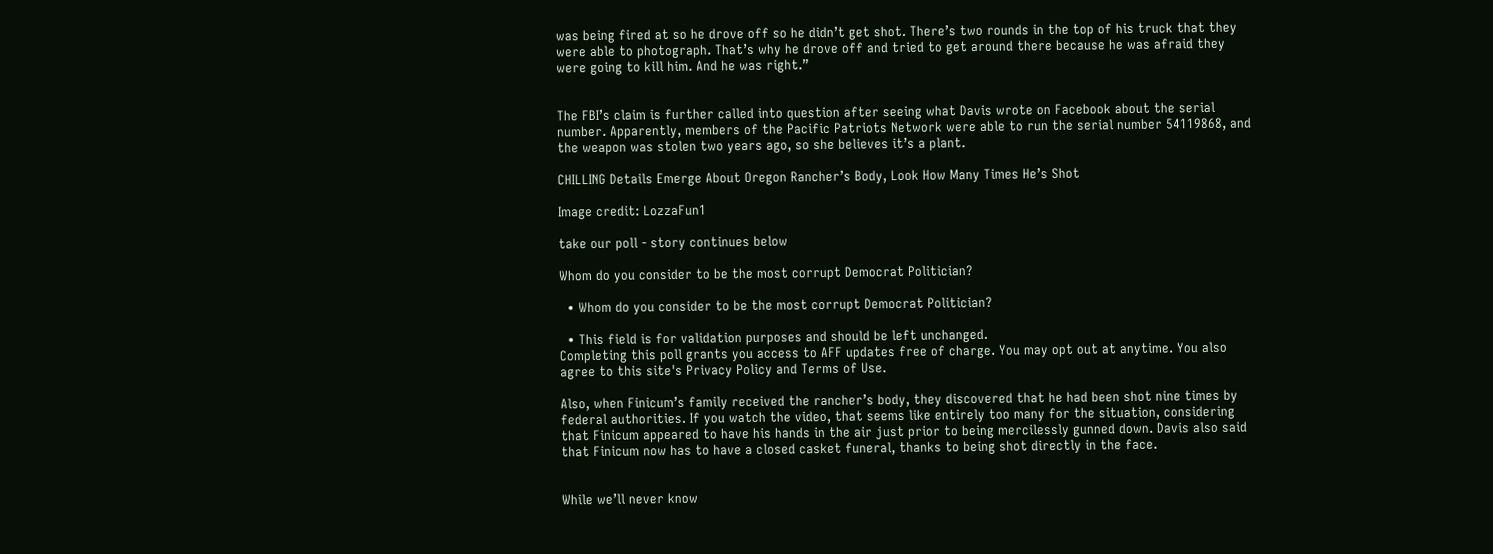was being fired at so he drove off so he didn’t get shot. There’s two rounds in the top of his truck that they were able to photograph. That’s why he drove off and tried to get around there because he was afraid they were going to kill him. And he was right.”


The FBI’s claim is further called into question after seeing what Davis wrote on Facebook about the serial number. Apparently, members of the Pacific Patriots Network were able to run the serial number 54119868, and the weapon was stolen two years ago, so she believes it’s a plant.

CHILLING Details Emerge About Oregon Rancher’s Body, Look How Many Times He’s Shot

Image credit: LozzaFun1

take our poll - story continues below

Whom do you consider to be the most corrupt Democrat Politician?

  • Whom do you consider to be the most corrupt Democrat Politician?

  • This field is for validation purposes and should be left unchanged.
Completing this poll grants you access to AFF updates free of charge. You may opt out at anytime. You also agree to this site's Privacy Policy and Terms of Use.

Also, when Finicum’s family received the rancher’s body, they discovered that he had been shot nine times by federal authorities. If you watch the video, that seems like entirely too many for the situation, considering that Finicum appeared to have his hands in the air just prior to being mercilessly gunned down. Davis also said that Finicum now has to have a closed casket funeral, thanks to being shot directly in the face.


While we’ll never know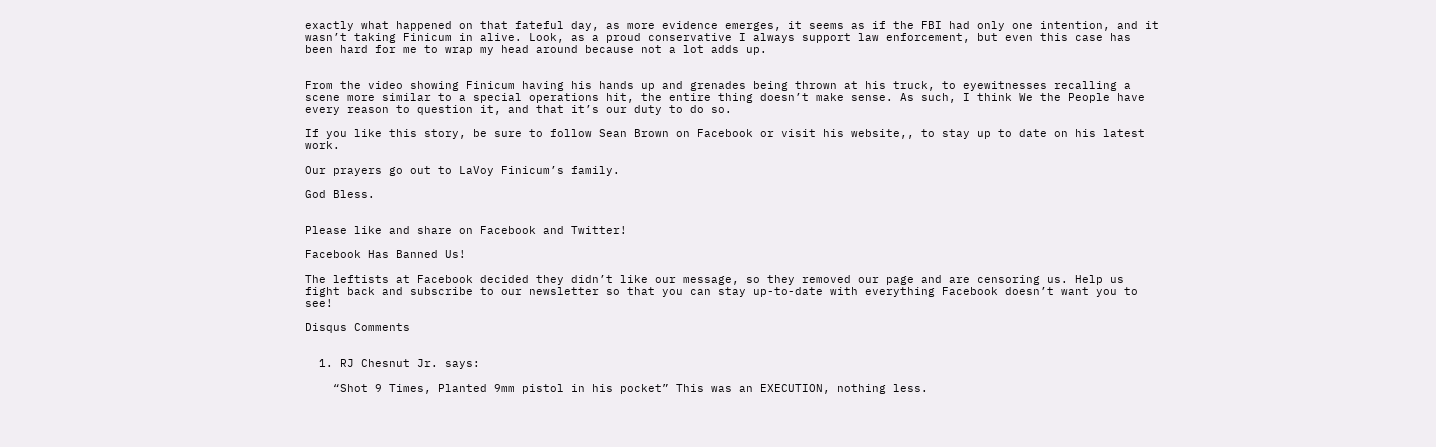exactly what happened on that fateful day, as more evidence emerges, it seems as if the FBI had only one intention, and it wasn’t taking Finicum in alive. Look, as a proud conservative I always support law enforcement, but even this case has been hard for me to wrap my head around because not a lot adds up.


From the video showing Finicum having his hands up and grenades being thrown at his truck, to eyewitnesses recalling a scene more similar to a special operations hit, the entire thing doesn’t make sense. As such, I think We the People have every reason to question it, and that it’s our duty to do so.

If you like this story, be sure to follow Sean Brown on Facebook or visit his website,, to stay up to date on his latest work.

Our prayers go out to LaVoy Finicum’s family.

God Bless.


Please like and share on Facebook and Twitter!

Facebook Has Banned Us!

The leftists at Facebook decided they didn’t like our message, so they removed our page and are censoring us. Help us fight back and subscribe to our newsletter so that you can stay up-to-date with everything Facebook doesn’t want you to see!

Disqus Comments


  1. RJ Chesnut Jr. says:

    “Shot 9 Times, Planted 9mm pistol in his pocket” This was an EXECUTION, nothing less.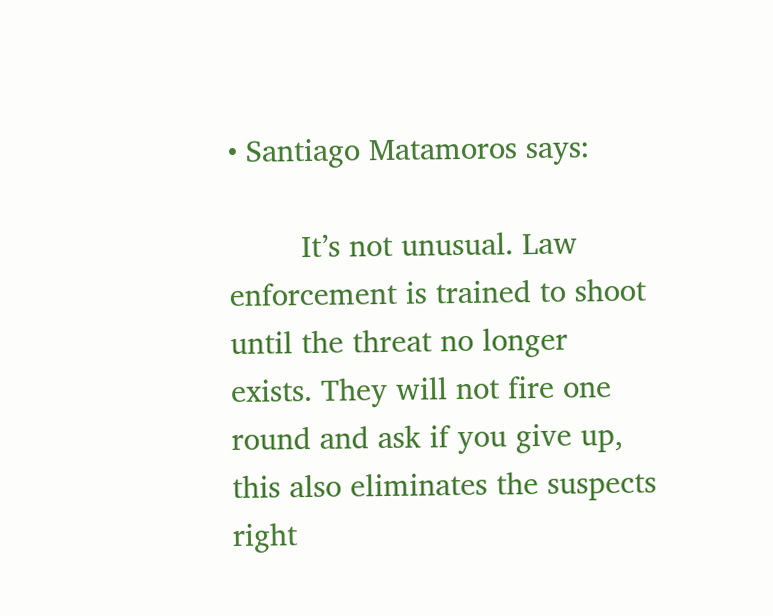• Santiago Matamoros says:

        It’s not unusual. Law enforcement is trained to shoot until the threat no longer exists. They will not fire one round and ask if you give up, this also eliminates the suspects right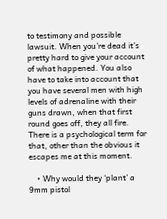to testimony and possible lawsuit. When you’re dead it’s pretty hard to give your account of what happened. You also have to take into account that you have several men with high levels of adrenaline with their guns drawn, when that first round goes off, they all fire. There is a psychological term for that, other than the obvious it escapes me at this moment.

    • Why would they ‘plant’ a 9mm pistol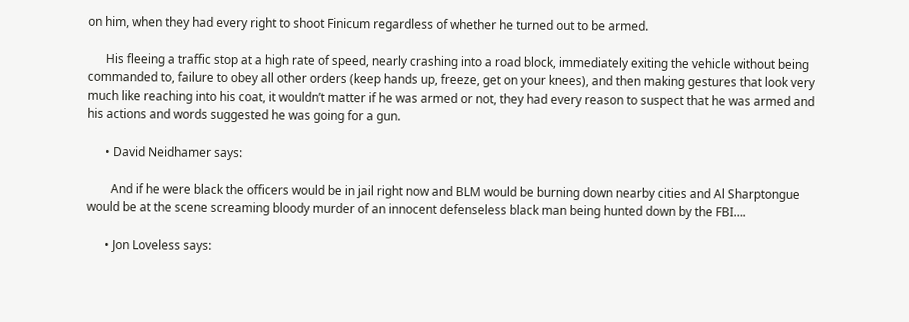on him, when they had every right to shoot Finicum regardless of whether he turned out to be armed.

      His fleeing a traffic stop at a high rate of speed, nearly crashing into a road block, immediately exiting the vehicle without being commanded to, failure to obey all other orders (keep hands up, freeze, get on your knees), and then making gestures that look very much like reaching into his coat, it wouldn’t matter if he was armed or not, they had every reason to suspect that he was armed and his actions and words suggested he was going for a gun.

      • David Neidhamer says:

        And if he were black the officers would be in jail right now and BLM would be burning down nearby cities and Al Sharptongue would be at the scene screaming bloody murder of an innocent defenseless black man being hunted down by the FBI….

      • Jon Loveless says: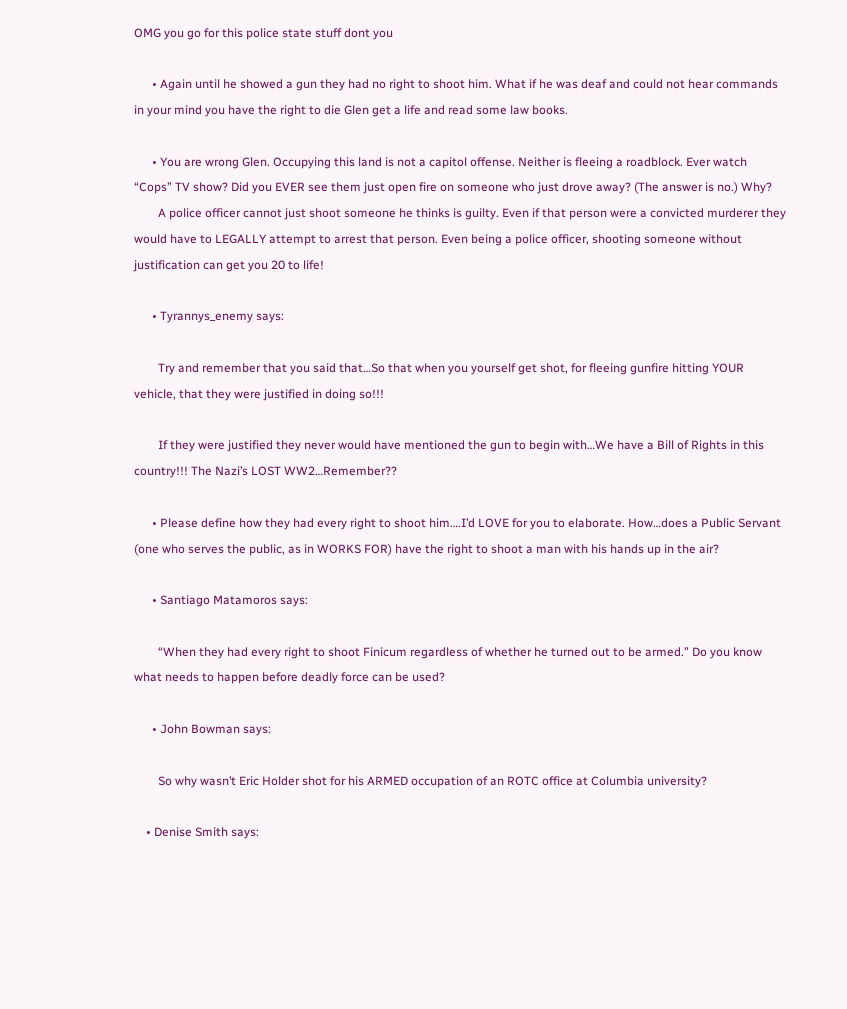OMG you go for this police state stuff dont you

      • Again until he showed a gun they had no right to shoot him. What if he was deaf and could not hear commands in your mind you have the right to die Glen get a life and read some law books.

      • You are wrong Glen. Occupying this land is not a capitol offense. Neither is fleeing a roadblock. Ever watch “Cops” TV show? Did you EVER see them just open fire on someone who just drove away? (The answer is no.) Why?
        A police officer cannot just shoot someone he thinks is guilty. Even if that person were a convicted murderer they would have to LEGALLY attempt to arrest that person. Even being a police officer, shooting someone without justification can get you 20 to life!

      • Tyrannys_enemy says:

        Try and remember that you said that…So that when you yourself get shot, for fleeing gunfire hitting YOUR vehicle, that they were justified in doing so!!!

        If they were justified they never would have mentioned the gun to begin with…We have a Bill of Rights in this country!!! The Nazi’s LOST WW2…Remember??

      • Please define how they had every right to shoot him….I’d LOVE for you to elaborate. How…does a Public Servant (one who serves the public, as in WORKS FOR) have the right to shoot a man with his hands up in the air?

      • Santiago Matamoros says:

        “When they had every right to shoot Finicum regardless of whether he turned out to be armed.” Do you know what needs to happen before deadly force can be used?

      • John Bowman says:

        So why wasn’t Eric Holder shot for his ARMED occupation of an ROTC office at Columbia university?

    • Denise Smith says: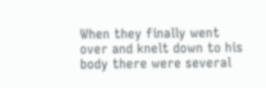When they finally went over and knelt down to his body there were several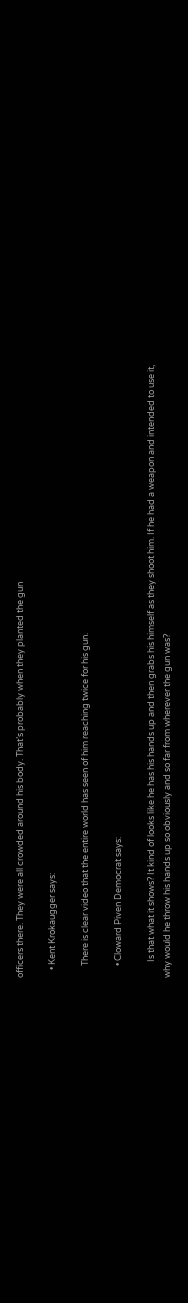officers there. They were all crowded around his body. That’s probably when they planted the gun

    • Kent Krokaugger says:

      There is clear video that the entire world has seen of him reaching twice for his gun.

      • Cloward Piven Democrat says:

        Is that what it shows? It kind of looks like he has his hands up and then grabs his himself as they shoot him. If he had a weapon and intended to use it, why would he throw his hands up so obviously and so far from wherever the gun was?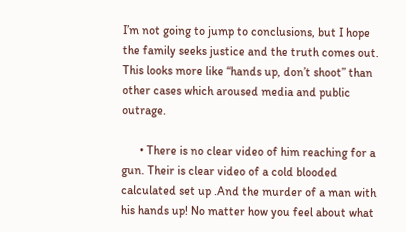I’m not going to jump to conclusions, but I hope the family seeks justice and the truth comes out. This looks more like “hands up, don’t shoot” than other cases which aroused media and public outrage.

      • There is no clear video of him reaching for a gun. Their is clear video of a cold blooded calculated set up .And the murder of a man with his hands up! No matter how you feel about what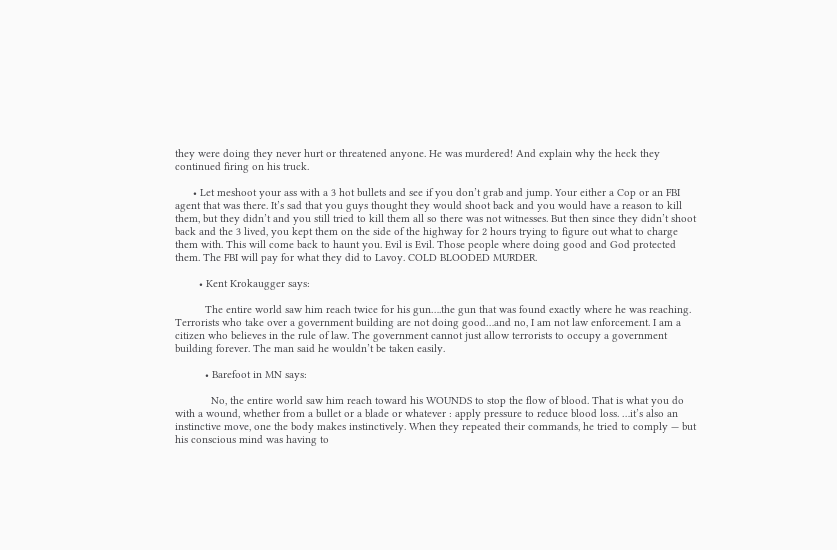they were doing they never hurt or threatened anyone. He was murdered! And explain why the heck they continued firing on his truck.

      • Let meshoot your ass with a 3 hot bullets and see if you don’t grab and jump. Your either a Cop or an FBI agent that was there. It’s sad that you guys thought they would shoot back and you would have a reason to kill them, but they didn’t and you still tried to kill them all so there was not witnesses. But then since they didn’t shoot back and the 3 lived, you kept them on the side of the highway for 2 hours trying to figure out what to charge them with. This will come back to haunt you. Evil is Evil. Those people where doing good and God protected them. The FBI will pay for what they did to Lavoy. COLD BLOODED MURDER.

        • Kent Krokaugger says:

          The entire world saw him reach twice for his gun….the gun that was found exactly where he was reaching. Terrorists who take over a government building are not doing good…and no, I am not law enforcement. I am a citizen who believes in the rule of law. The government cannot just allow terrorists to occupy a government building forever. The man said he wouldn’t be taken easily.

          • Barefoot in MN says:

            No, the entire world saw him reach toward his WOUNDS to stop the flow of blood. That is what you do with a wound, whether from a bullet or a blade or whatever : apply pressure to reduce blood loss. …it’s also an instinctive move, one the body makes instinctively. When they repeated their commands, he tried to comply — but his conscious mind was having to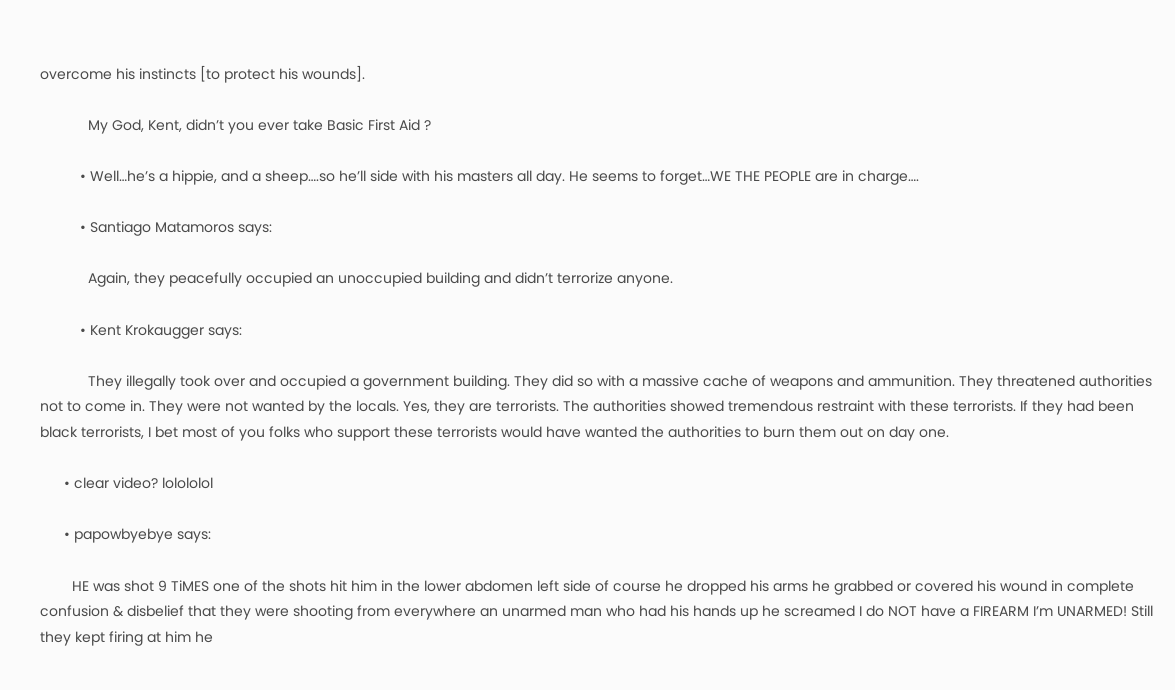overcome his instincts [to protect his wounds].

            My God, Kent, didn’t you ever take Basic First Aid ?

          • Well…he’s a hippie, and a sheep….so he’ll side with his masters all day. He seems to forget…WE THE PEOPLE are in charge….

          • Santiago Matamoros says:

            Again, they peacefully occupied an unoccupied building and didn’t terrorize anyone.

          • Kent Krokaugger says:

            They illegally took over and occupied a government building. They did so with a massive cache of weapons and ammunition. They threatened authorities not to come in. They were not wanted by the locals. Yes, they are terrorists. The authorities showed tremendous restraint with these terrorists. If they had been black terrorists, I bet most of you folks who support these terrorists would have wanted the authorities to burn them out on day one.

      • clear video? lolololol

      • papowbyebye says:

        HE was shot 9 TiMES one of the shots hit him in the lower abdomen left side of course he dropped his arms he grabbed or covered his wound in complete confusion & disbelief that they were shooting from everywhere an unarmed man who had his hands up he screamed I do NOT have a FIREARM I’m UNARMED! Still they kept firing at him he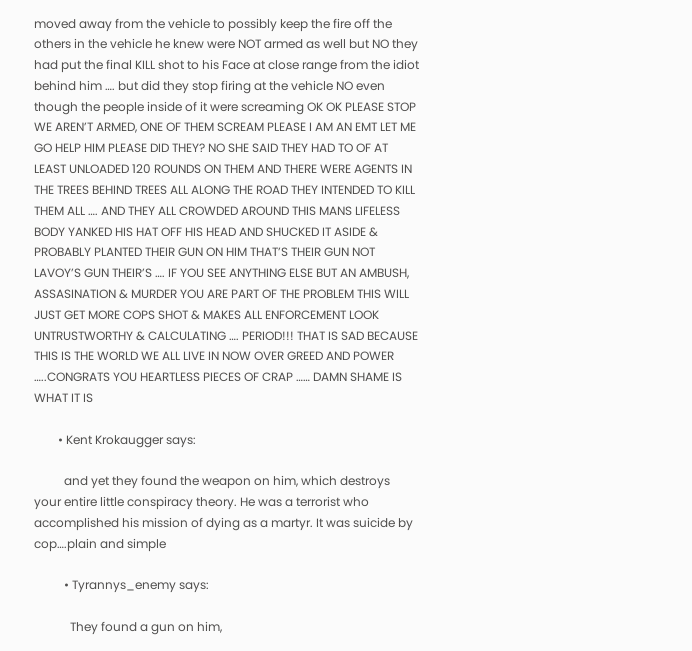moved away from the vehicle to possibly keep the fire off the others in the vehicle he knew were NOT armed as well but NO they had put the final KILL shot to his Face at close range from the idiot behind him …. but did they stop firing at the vehicle NO even though the people inside of it were screaming OK OK PLEASE STOP WE AREN’T ARMED, ONE OF THEM SCREAM PLEASE I AM AN EMT LET ME GO HELP HIM PLEASE DID THEY? NO SHE SAID THEY HAD TO OF AT LEAST UNLOADED 120 ROUNDS ON THEM AND THERE WERE AGENTS IN THE TREES BEHIND TREES ALL ALONG THE ROAD THEY INTENDED TO KILL THEM ALL …. AND THEY ALL CROWDED AROUND THIS MANS LIFELESS BODY YANKED HIS HAT OFF HIS HEAD AND SHUCKED IT ASIDE & PROBABLY PLANTED THEIR GUN ON HIM THAT’S THEIR GUN NOT LAVOY’S GUN THEIR’S …. IF YOU SEE ANYTHING ELSE BUT AN AMBUSH, ASSASINATION & MURDER YOU ARE PART OF THE PROBLEM THIS WILL JUST GET MORE COPS SHOT & MAKES ALL ENFORCEMENT LOOK UNTRUSTWORTHY & CALCULATING …. PERIOD!!! THAT IS SAD BECAUSE THIS IS THE WORLD WE ALL LIVE IN NOW OVER GREED AND POWER …..CONGRATS YOU HEARTLESS PIECES OF CRAP …… DAMN SHAME IS WHAT IT IS

        • Kent Krokaugger says:

          and yet they found the weapon on him, which destroys your entire little conspiracy theory. He was a terrorist who accomplished his mission of dying as a martyr. It was suicide by cop….plain and simple

          • Tyrannys_enemy says:

            They found a gun on him,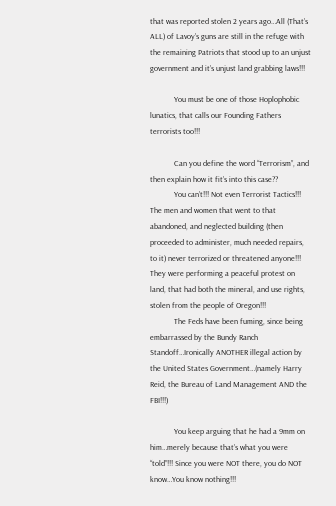that was reported stolen 2 years ago…All (That’s ALL) of Lavoy’s guns are still in the refuge with the remaining Patriots that stood up to an unjust government and it’s unjust land grabbing laws!!!

            You must be one of those Hoplophobic lunatics, that calls our Founding Fathers terrorists too!!!

            Can you define the word “Terrorism”, and then explain how it fit’s into this case??
            You can’t!!! Not even Terrorist Tactics!!! The men and women that went to that abandoned, and neglected building (then proceeded to administer, much needed repairs, to it) never terrorized or threatened anyone!!! They were performing a peaceful protest on land, that had both the mineral, and use rights, stolen from the people of Oregon!!!
            The Feds have been fuming, since being embarrassed by the Bundy Ranch Standoff…Ironically ANOTHER illegal action by the United States Government…(namely Harry Reid, the Bureau of Land Management AND the FBI!!!)

            You keep arguing that he had a 9mm on him…merely because that’s what you were “told”!!! Since you were NOT there, you do NOT know…You know nothing!!!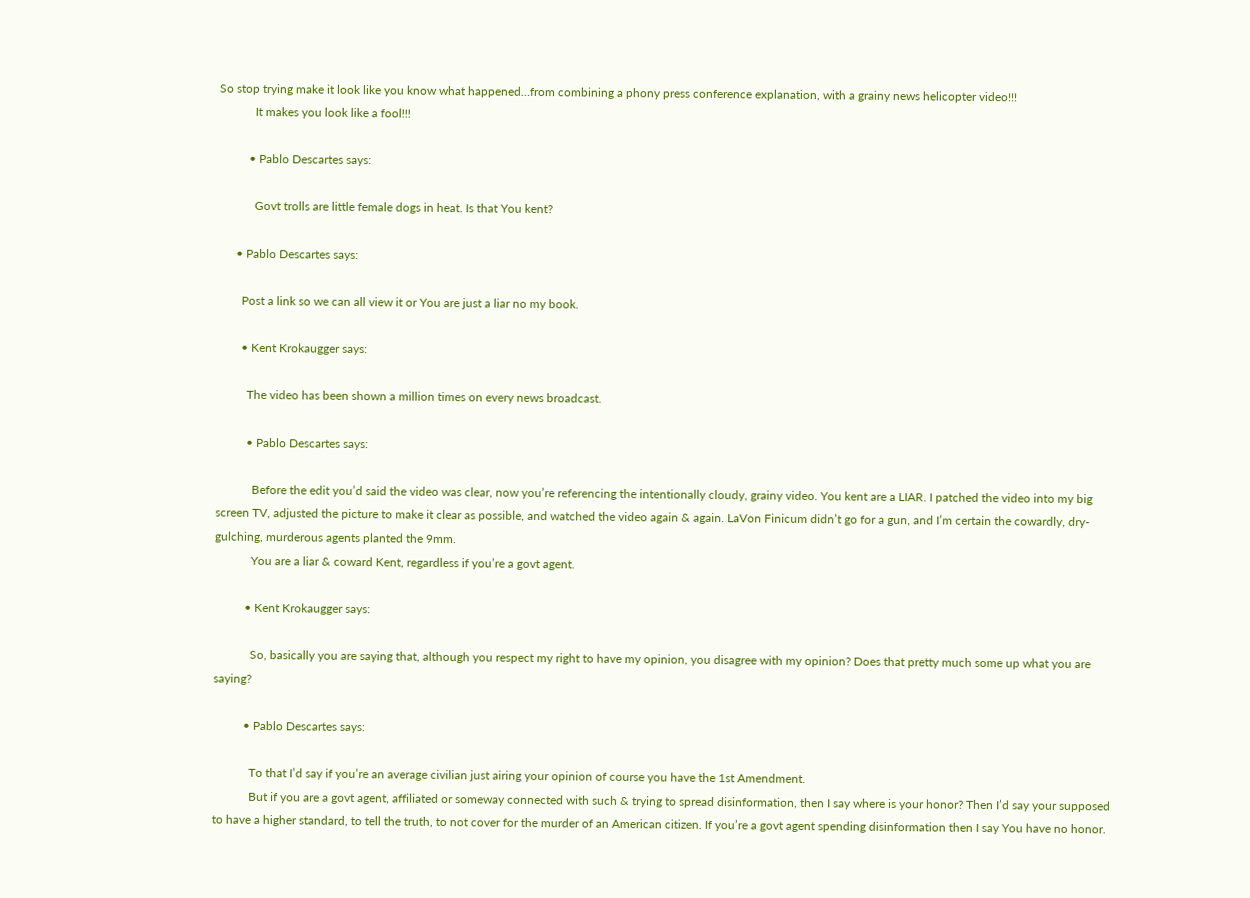So stop trying make it look like you know what happened…from combining a phony press conference explanation, with a grainy news helicopter video!!!
            It makes you look like a fool!!!

          • Pablo Descartes says:

            Govt trolls are little female dogs in heat. Is that You kent?

      • Pablo Descartes says:

        Post a link so we can all view it or You are just a liar no my book.

        • Kent Krokaugger says:

          The video has been shown a million times on every news broadcast.

          • Pablo Descartes says:

            Before the edit you’d said the video was clear, now you’re referencing the intentionally cloudy, grainy video. You kent are a LIAR. I patched the video into my big screen TV, adjusted the picture to make it clear as possible, and watched the video again & again. LaVon Finicum didn’t go for a gun, and I’m certain the cowardly, dry-gulching, murderous agents planted the 9mm.
            You are a liar & coward Kent, regardless if you’re a govt agent.

          • Kent Krokaugger says:

            So, basically you are saying that, although you respect my right to have my opinion, you disagree with my opinion? Does that pretty much some up what you are saying?

          • Pablo Descartes says:

            To that I’d say if you’re an average civilian just airing your opinion of course you have the 1st Amendment.
            But if you are a govt agent, affiliated or someway connected with such & trying to spread disinformation, then I say where is your honor? Then I’d say your supposed to have a higher standard, to tell the truth, to not cover for the murder of an American citizen. If you’re a govt agent spending disinformation then I say You have no honor.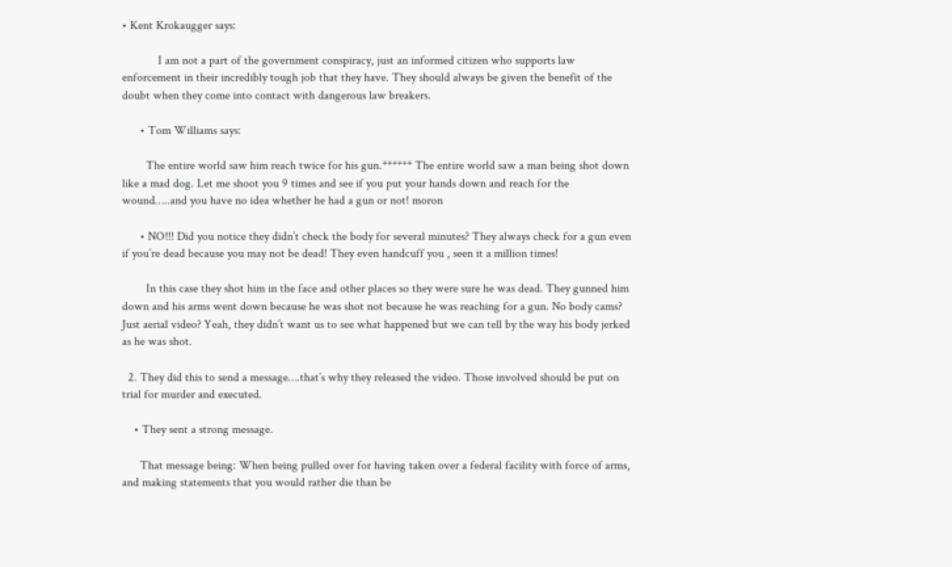• Kent Krokaugger says:

            I am not a part of the government conspiracy, just an informed citizen who supports law enforcement in their incredibly tough job that they have. They should always be given the benefit of the doubt when they come into contact with dangerous law breakers.

      • Tom Williams says:

        The entire world saw him reach twice for his gun.****** The entire world saw a man being shot down like a mad dog. Let me shoot you 9 times and see if you put your hands down and reach for the wound…..and you have no idea whether he had a gun or not! moron

      • NO!!! Did you notice they didn’t check the body for several minutes? They always check for a gun even if you’re dead because you may not be dead! They even handcuff you , seen it a million times!

        In this case they shot him in the face and other places so they were sure he was dead. They gunned him down and his arms went down because he was shot not because he was reaching for a gun. No body cams? Just aerial video? Yeah, they didn’t want us to see what happened but we can tell by the way his body jerked as he was shot.

  2. They did this to send a message….that’s why they released the video. Those involved should be put on trial for murder and executed.

    • They sent a strong message.

      That message being: When being pulled over for having taken over a federal facility with force of arms, and making statements that you would rather die than be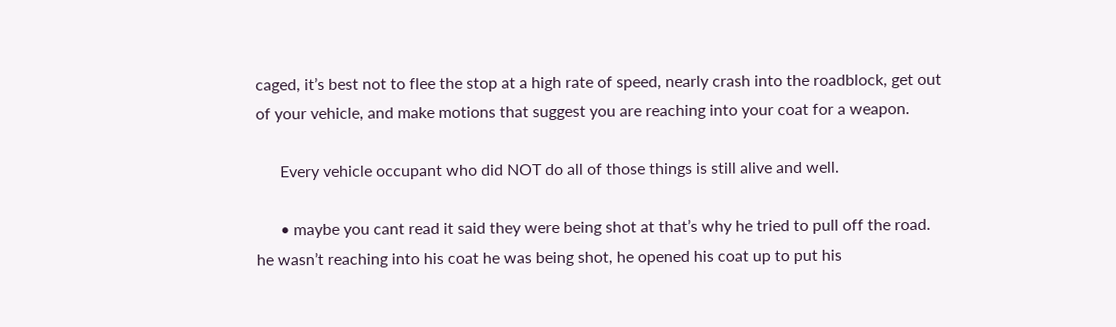caged, it’s best not to flee the stop at a high rate of speed, nearly crash into the roadblock, get out of your vehicle, and make motions that suggest you are reaching into your coat for a weapon.

      Every vehicle occupant who did NOT do all of those things is still alive and well.

      • maybe you cant read it said they were being shot at that’s why he tried to pull off the road. he wasn’t reaching into his coat he was being shot, he opened his coat up to put his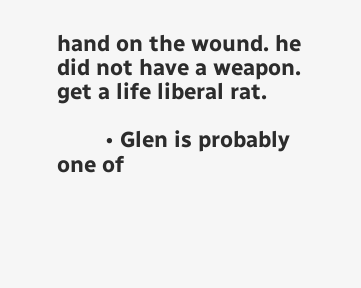hand on the wound. he did not have a weapon. get a life liberal rat.

        • Glen is probably one of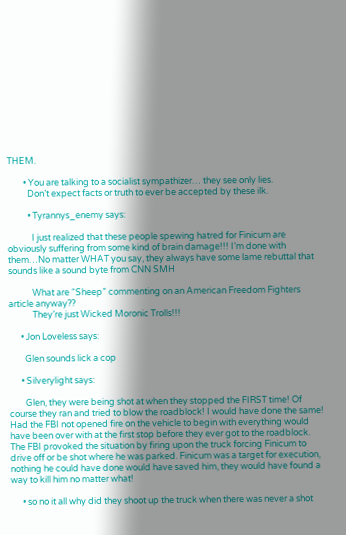THEM.

        • You are talking to a socialist sympathizer… they see only lies.
          Don’t expect facts or truth to ever be accepted by these ilk.

          • Tyrannys_enemy says:

            I just realized that these people spewing hatred for Finicum are obviously suffering from some kind of brain damage!!! I’m done with them…No matter WHAT you say, they always have some lame rebuttal that sounds like a sound byte from CNN SMH

            What are “Sheep” commenting on an American Freedom Fighters article anyway??
            They’re just Wicked Moronic Trolls!!!

      • Jon Loveless says:

        Glen sounds lick a cop

      • Silverylight says:

        Glen, they were being shot at when they stopped the FIRST time! Of course they ran and tried to blow the roadblock! I would have done the same! Had the FBI not opened fire on the vehicle to begin with everything would have been over with at the first stop before they ever got to the roadblock. The FBI provoked the situation by firing upon the truck forcing Finicum to drive off or be shot where he was parked. Finicum was a target for execution, nothing he could have done would have saved him, they would have found a way to kill him no matter what!

      • so no it all why did they shoot up the truck when there was never a shot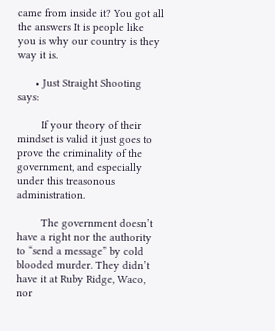came from inside it? You got all the answers It is people like you is why our country is they way it is.

      • Just Straight Shooting says:

        If your theory of their mindset is valid it just goes to prove the criminality of the government, and especially under this treasonous administration.

        The government doesn’t have a right nor the authority to “send a message” by cold blooded murder. They didn’t have it at Ruby Ridge, Waco, nor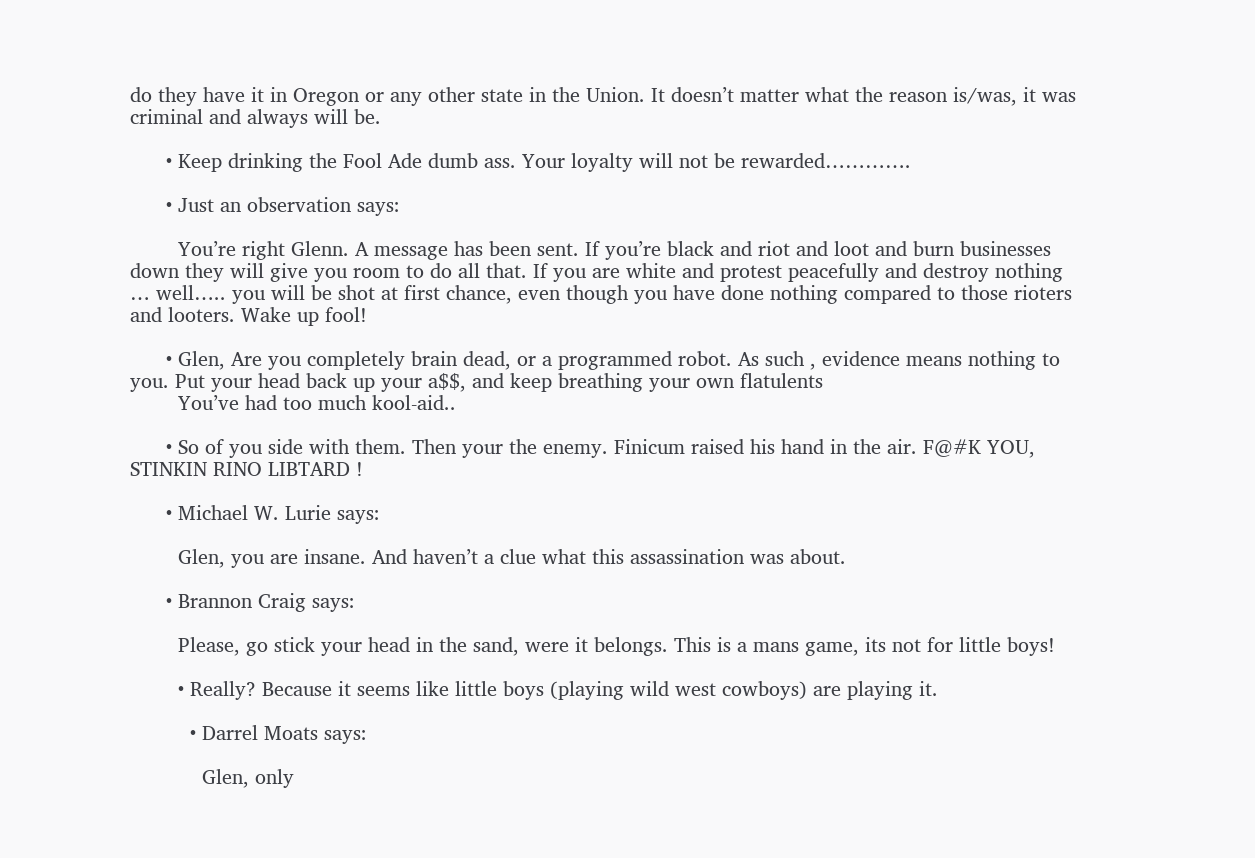do they have it in Oregon or any other state in the Union. It doesn’t matter what the reason is/was, it was criminal and always will be.

      • Keep drinking the Fool Ade dumb ass. Your loyalty will not be rewarded………….

      • Just an observation says:

        You’re right Glenn. A message has been sent. If you’re black and riot and loot and burn businesses down they will give you room to do all that. If you are white and protest peacefully and destroy nothing … well….. you will be shot at first chance, even though you have done nothing compared to those rioters and looters. Wake up fool!

      • Glen, Are you completely brain dead, or a programmed robot. As such , evidence means nothing to you. Put your head back up your a$$, and keep breathing your own flatulents
        You’ve had too much kool-aid..

      • So of you side with them. Then your the enemy. Finicum raised his hand in the air. F@#K YOU, STINKIN RINO LIBTARD !

      • Michael W. Lurie says:

        Glen, you are insane. And haven’t a clue what this assassination was about.

      • Brannon Craig says:

        Please, go stick your head in the sand, were it belongs. This is a mans game, its not for little boys!

        • Really? Because it seems like little boys (playing wild west cowboys) are playing it.

          • Darrel Moats says:

            Glen, only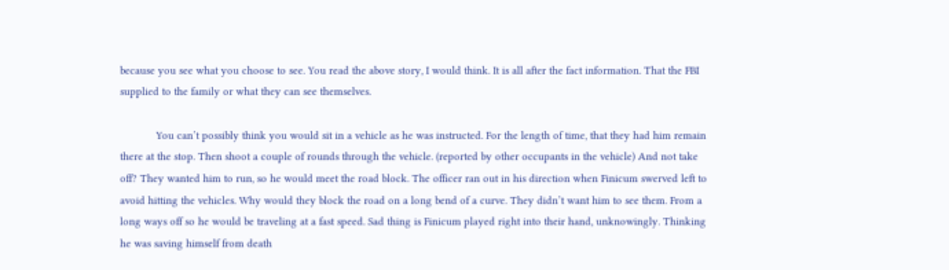because you see what you choose to see. You read the above story, I would think. It is all after the fact information. That the FBI supplied to the family or what they can see themselves.

            You can’t possibly think you would sit in a vehicle as he was instructed. For the length of time, that they had him remain there at the stop. Then shoot a couple of rounds through the vehicle. (reported by other occupants in the vehicle) And not take off? They wanted him to run, so he would meet the road block. The officer ran out in his direction when Finicum swerved left to avoid hitting the vehicles. Why would they block the road on a long bend of a curve. They didn’t want him to see them. From a long ways off so he would be traveling at a fast speed. Sad thing is Finicum played right into their hand, unknowingly. Thinking he was saving himself from death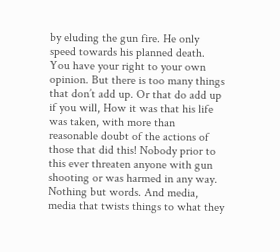by eluding the gun fire. He only speed towards his planned death. You have your right to your own opinion. But there is too many things that don’t add up. Or that do add up if you will, How it was that his life was taken, with more than reasonable doubt of the actions of those that did this! Nobody prior to this ever threaten anyone with gun shooting or was harmed in any way. Nothing but words. And media, media that twists things to what they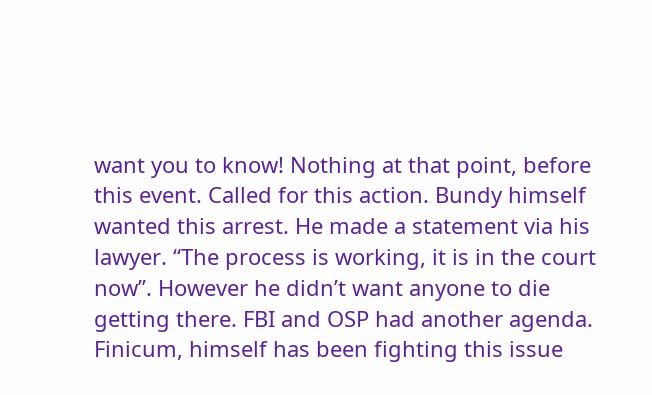want you to know! Nothing at that point, before this event. Called for this action. Bundy himself wanted this arrest. He made a statement via his lawyer. “The process is working, it is in the court now”. However he didn’t want anyone to die getting there. FBI and OSP had another agenda. Finicum, himself has been fighting this issue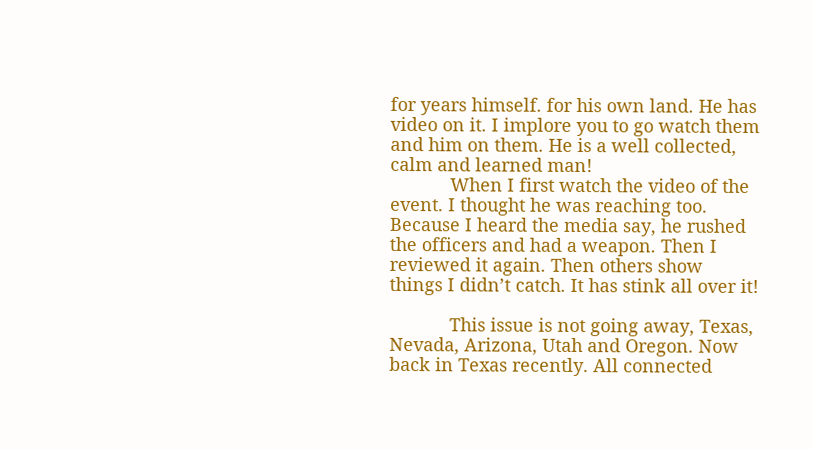for years himself. for his own land. He has video on it. I implore you to go watch them and him on them. He is a well collected, calm and learned man!
            When I first watch the video of the event. I thought he was reaching too. Because I heard the media say, he rushed the officers and had a weapon. Then I reviewed it again. Then others show things I didn’t catch. It has stink all over it!

            This issue is not going away, Texas, Nevada, Arizona, Utah and Oregon. Now back in Texas recently. All connected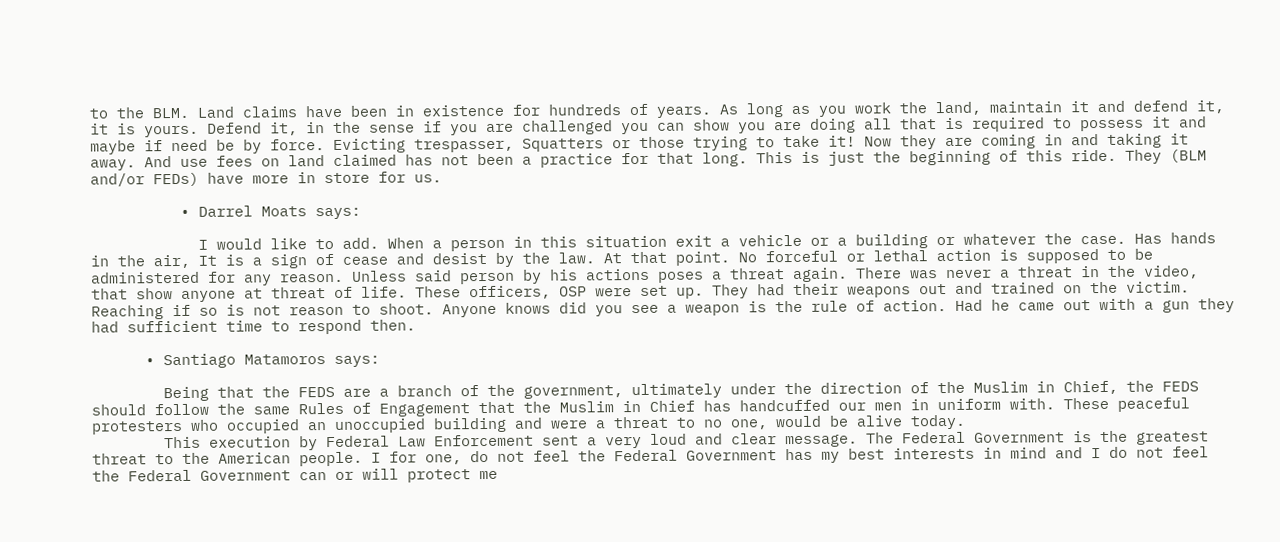to the BLM. Land claims have been in existence for hundreds of years. As long as you work the land, maintain it and defend it, it is yours. Defend it, in the sense if you are challenged you can show you are doing all that is required to possess it and maybe if need be by force. Evicting trespasser, Squatters or those trying to take it! Now they are coming in and taking it away. And use fees on land claimed has not been a practice for that long. This is just the beginning of this ride. They (BLM and/or FEDs) have more in store for us.

          • Darrel Moats says:

            I would like to add. When a person in this situation exit a vehicle or a building or whatever the case. Has hands in the air, It is a sign of cease and desist by the law. At that point. No forceful or lethal action is supposed to be administered for any reason. Unless said person by his actions poses a threat again. There was never a threat in the video, that show anyone at threat of life. These officers, OSP were set up. They had their weapons out and trained on the victim. Reaching if so is not reason to shoot. Anyone knows did you see a weapon is the rule of action. Had he came out with a gun they had sufficient time to respond then.

      • Santiago Matamoros says:

        Being that the FEDS are a branch of the government, ultimately under the direction of the Muslim in Chief, the FEDS should follow the same Rules of Engagement that the Muslim in Chief has handcuffed our men in uniform with. These peaceful protesters who occupied an unoccupied building and were a threat to no one, would be alive today.
        This execution by Federal Law Enforcement sent a very loud and clear message. The Federal Government is the greatest threat to the American people. I for one, do not feel the Federal Government has my best interests in mind and I do not feel the Federal Government can or will protect me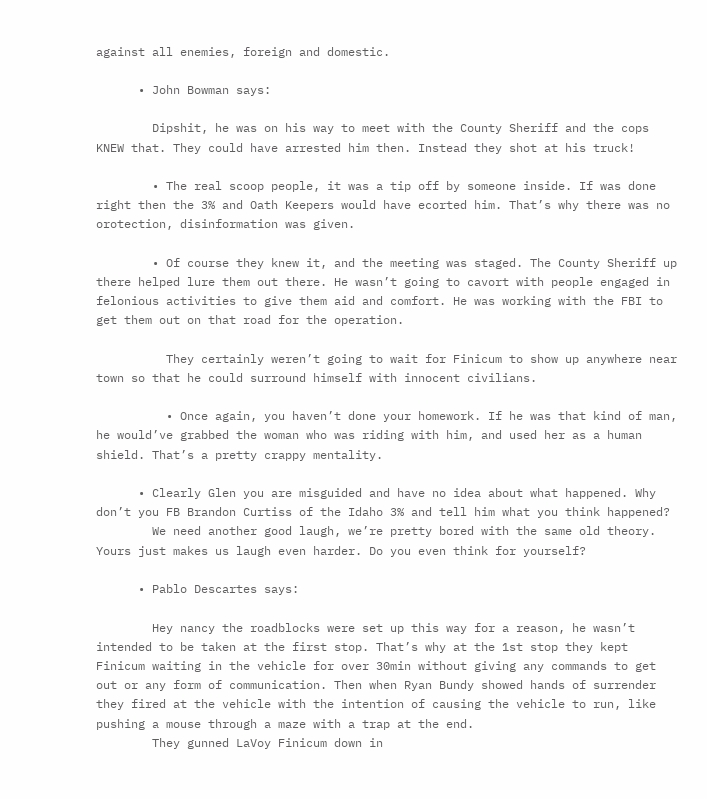against all enemies, foreign and domestic.

      • John Bowman says:

        Dipshit, he was on his way to meet with the County Sheriff and the cops KNEW that. They could have arrested him then. Instead they shot at his truck!

        • The real scoop people, it was a tip off by someone inside. If was done right then the 3% and Oath Keepers would have ecorted him. That’s why there was no orotection, disinformation was given.

        • Of course they knew it, and the meeting was staged. The County Sheriff up there helped lure them out there. He wasn’t going to cavort with people engaged in felonious activities to give them aid and comfort. He was working with the FBI to get them out on that road for the operation.

          They certainly weren’t going to wait for Finicum to show up anywhere near town so that he could surround himself with innocent civilians.

          • Once again, you haven’t done your homework. If he was that kind of man, he would’ve grabbed the woman who was riding with him, and used her as a human shield. That’s a pretty crappy mentality.

      • Clearly Glen you are misguided and have no idea about what happened. Why don’t you FB Brandon Curtiss of the Idaho 3% and tell him what you think happened?
        We need another good laugh, we’re pretty bored with the same old theory. Yours just makes us laugh even harder. Do you even think for yourself?

      • Pablo Descartes says:

        Hey nancy the roadblocks were set up this way for a reason, he wasn’t intended to be taken at the first stop. That’s why at the 1st stop they kept Finicum waiting in the vehicle for over 30min without giving any commands to get out or any form of communication. Then when Ryan Bundy showed hands of surrender they fired at the vehicle with the intention of causing the vehicle to run, like pushing a mouse through a maze with a trap at the end.
        They gunned LaVoy Finicum down in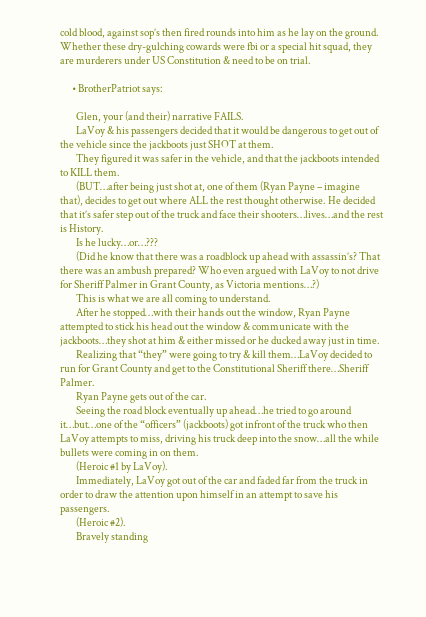cold blood, against sop’s then fired rounds into him as he lay on the ground. Whether these dry-gulching cowards were fbi or a special hit squad, they are murderers under US Constitution & need to be on trial.

      • BrotherPatriot says:

        Glen, your (and their) narrative FAILS.
        LaVoy & his passengers decided that it would be dangerous to get out of the vehicle since the jackboots just SHOT at them.
        They figured it was safer in the vehicle, and that the jackboots intended to KILL them.
        (BUT…after being just shot at, one of them (Ryan Payne – imagine that), decides to get out where ALL the rest thought otherwise. He decided that it’s safer step out of the truck and face their shooters…lives…and the rest is History.
        Is he lucky…or…???
        (Did he know that there was a roadblock up ahead with assassin’s? That there was an ambush prepared? Who even argued with LaVoy to not drive for Sheriff Palmer in Grant County, as Victoria mentions…?)
        This is what we are all coming to understand.
        After he stopped…with their hands out the window, Ryan Payne attempted to stick his head out the window & communicate with the jackboots…they shot at him & either missed or he ducked away just in time.
        Realizing that “they” were going to try & kill them…LaVoy decided to run for Grant County and get to the Constitutional Sheriff there…Sheriff Palmer.
        Ryan Payne gets out of the car.
        Seeing the road block eventually up ahead…he tried to go around it…but…one of the “officers” (jackboots) got infront of the truck who then LaVoy attempts to miss, driving his truck deep into the snow…all the while bullets were coming in on them.
        (Heroic #1 by LaVoy).
        Immediately, LaVoy got out of the car and faded far from the truck in order to draw the attention upon himself in an attempt to save his passengers.
        (Heroic #2).
        Bravely standing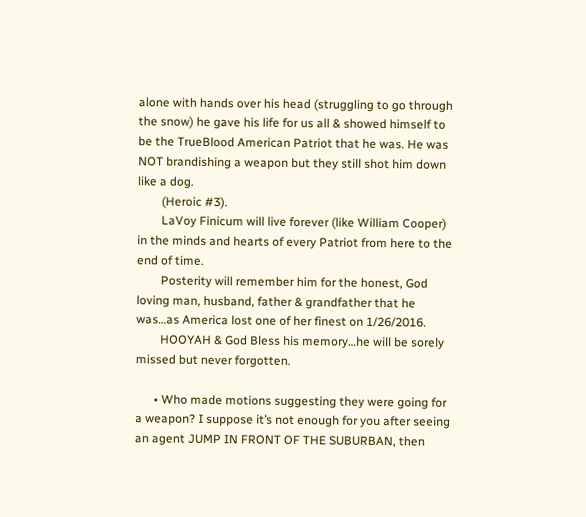alone with hands over his head (struggling to go through the snow) he gave his life for us all & showed himself to be the TrueBlood American Patriot that he was. He was NOT brandishing a weapon but they still shot him down like a dog.
        (Heroic #3).
        LaVoy Finicum will live forever (like William Cooper) in the minds and hearts of every Patriot from here to the end of time.
        Posterity will remember him for the honest, God loving man, husband, father & grandfather that he was…as America lost one of her finest on 1/26/2016.
        HOOYAH & God Bless his memory…he will be sorely missed but never forgotten.

      • Who made motions suggesting they were going for a weapon? I suppose it’s not enough for you after seeing an agent JUMP IN FRONT OF THE SUBURBAN, then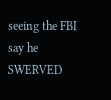seeing the FBI say he SWERVED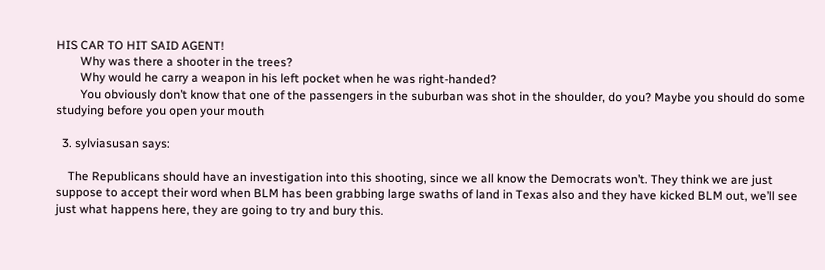HIS CAR TO HIT SAID AGENT!
        Why was there a shooter in the trees?
        Why would he carry a weapon in his left pocket when he was right-handed?
        You obviously don’t know that one of the passengers in the suburban was shot in the shoulder, do you? Maybe you should do some studying before you open your mouth

  3. sylviasusan says:

    The Republicans should have an investigation into this shooting, since we all know the Democrats won’t. They think we are just suppose to accept their word when BLM has been grabbing large swaths of land in Texas also and they have kicked BLM out, we’ll see just what happens here, they are going to try and bury this.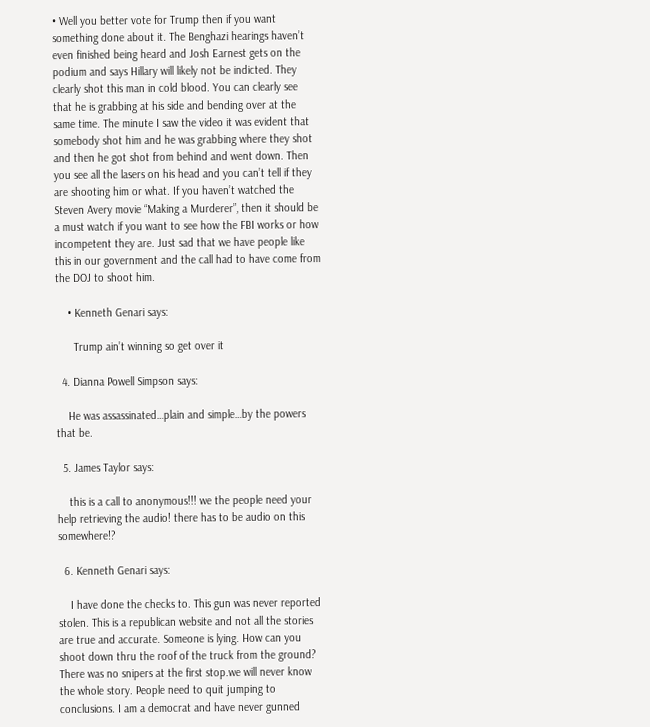• Well you better vote for Trump then if you want something done about it. The Benghazi hearings haven’t even finished being heard and Josh Earnest gets on the podium and says Hillary will likely not be indicted. They clearly shot this man in cold blood. You can clearly see that he is grabbing at his side and bending over at the same time. The minute I saw the video it was evident that somebody shot him and he was grabbing where they shot and then he got shot from behind and went down. Then you see all the lasers on his head and you can’t tell if they are shooting him or what. If you haven’t watched the Steven Avery movie “Making a Murderer”, then it should be a must watch if you want to see how the FBI works or how incompetent they are. Just sad that we have people like this in our government and the call had to have come from the DOJ to shoot him.

    • Kenneth Genari says:

      Trump ain’t winning so get over it

  4. Dianna Powell Simpson says:

    He was assassinated…plain and simple…by the powers that be.

  5. James Taylor says:

    this is a call to anonymous!!! we the people need your help retrieving the audio! there has to be audio on this somewhere!?

  6. Kenneth Genari says:

    I have done the checks to. This gun was never reported stolen. This is a republican website and not all the stories are true and accurate. Someone is lying. How can you shoot down thru the roof of the truck from the ground? There was no snipers at the first stop.we will never know the whole story. People need to quit jumping to conclusions. I am a democrat and have never gunned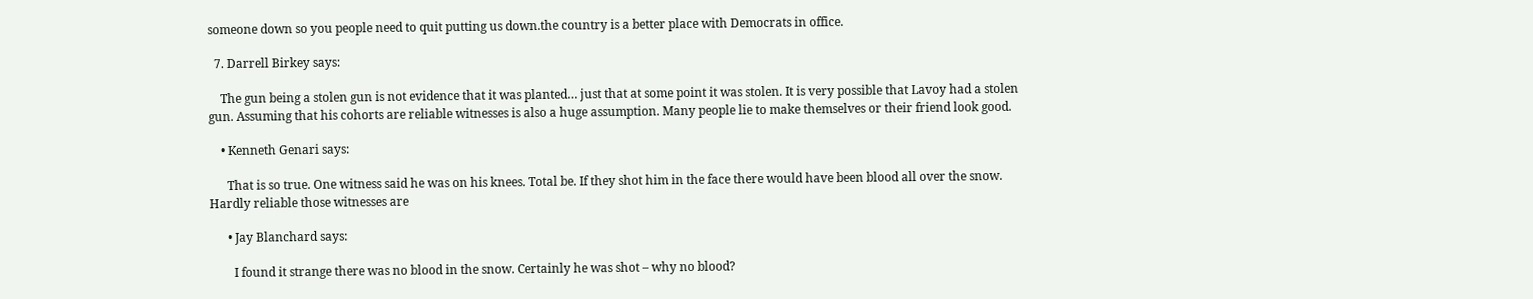someone down so you people need to quit putting us down.the country is a better place with Democrats in office.

  7. Darrell Birkey says:

    The gun being a stolen gun is not evidence that it was planted… just that at some point it was stolen. It is very possible that Lavoy had a stolen gun. Assuming that his cohorts are reliable witnesses is also a huge assumption. Many people lie to make themselves or their friend look good.

    • Kenneth Genari says:

      That is so true. One witness said he was on his knees. Total be. If they shot him in the face there would have been blood all over the snow. Hardly reliable those witnesses are

      • Jay Blanchard says:

        I found it strange there was no blood in the snow. Certainly he was shot – why no blood?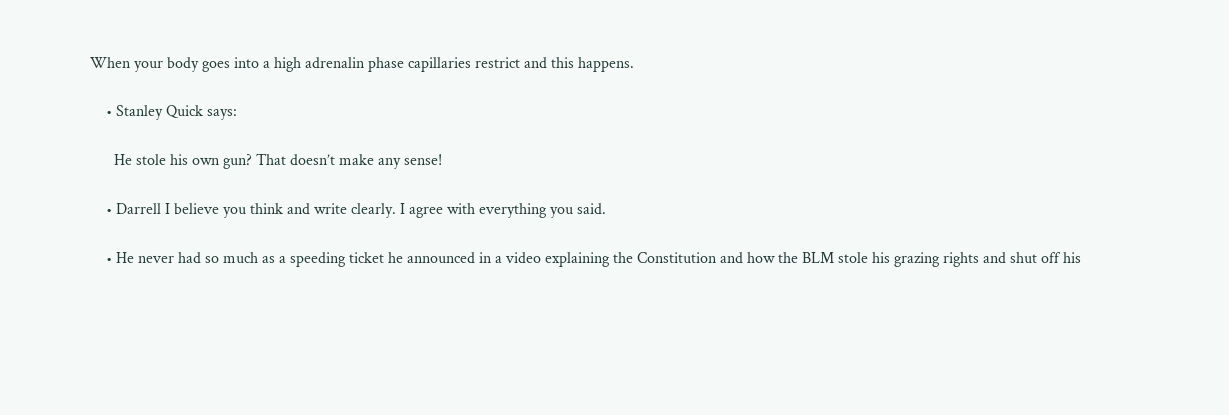When your body goes into a high adrenalin phase capillaries restrict and this happens.

    • Stanley Quick says:

      He stole his own gun? That doesn’t make any sense!

    • Darrell I believe you think and write clearly. I agree with everything you said.

    • He never had so much as a speeding ticket he announced in a video explaining the Constitution and how the BLM stole his grazing rights and shut off his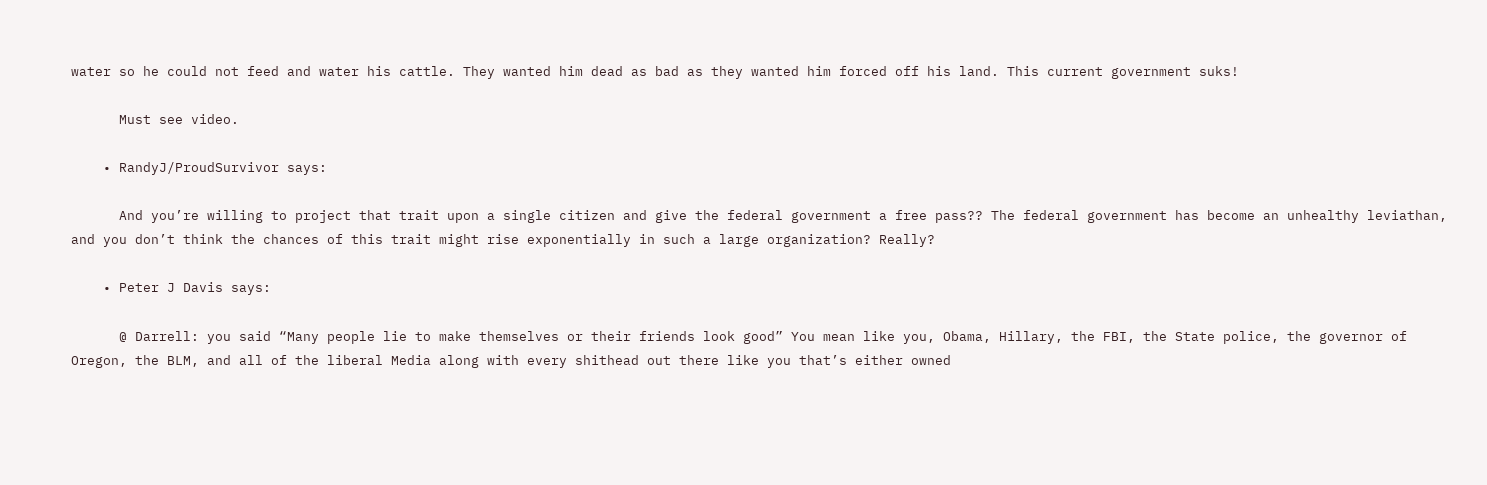water so he could not feed and water his cattle. They wanted him dead as bad as they wanted him forced off his land. This current government suks!

      Must see video.

    • RandyJ/ProudSurvivor says:

      And you’re willing to project that trait upon a single citizen and give the federal government a free pass?? The federal government has become an unhealthy leviathan, and you don’t think the chances of this trait might rise exponentially in such a large organization? Really?

    • Peter J Davis says:

      @ Darrell: you said “Many people lie to make themselves or their friends look good” You mean like you, Obama, Hillary, the FBI, the State police, the governor of Oregon, the BLM, and all of the liberal Media along with every shithead out there like you that’s either owned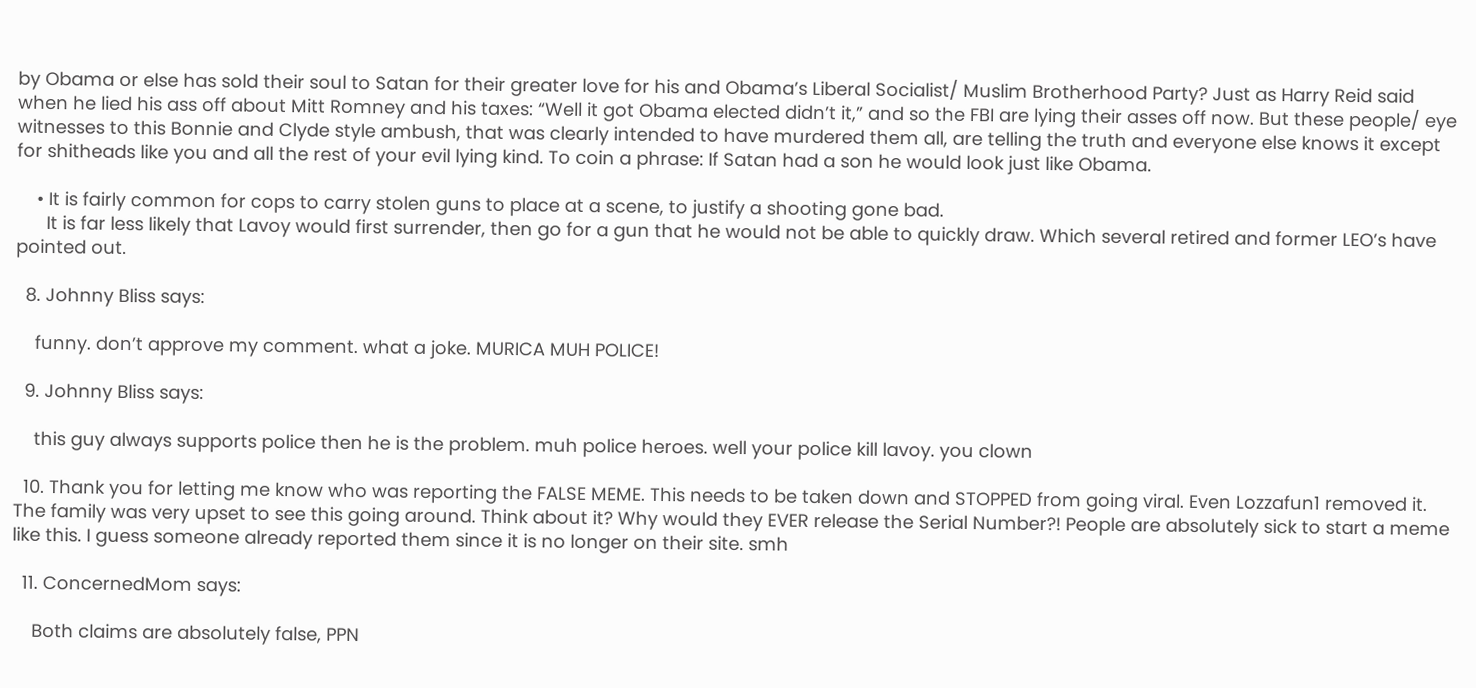by Obama or else has sold their soul to Satan for their greater love for his and Obama’s Liberal Socialist/ Muslim Brotherhood Party? Just as Harry Reid said when he lied his ass off about Mitt Romney and his taxes: “Well it got Obama elected didn’t it,” and so the FBI are lying their asses off now. But these people/ eye witnesses to this Bonnie and Clyde style ambush, that was clearly intended to have murdered them all, are telling the truth and everyone else knows it except for shitheads like you and all the rest of your evil lying kind. To coin a phrase: If Satan had a son he would look just like Obama.

    • It is fairly common for cops to carry stolen guns to place at a scene, to justify a shooting gone bad.
      It is far less likely that Lavoy would first surrender, then go for a gun that he would not be able to quickly draw. Which several retired and former LEO’s have pointed out.

  8. Johnny Bliss says:

    funny. don’t approve my comment. what a joke. MURICA MUH POLICE!

  9. Johnny Bliss says:

    this guy always supports police then he is the problem. muh police heroes. well your police kill lavoy. you clown

  10. Thank you for letting me know who was reporting the FALSE MEME. This needs to be taken down and STOPPED from going viral. Even Lozzafun1 removed it. The family was very upset to see this going around. Think about it? Why would they EVER release the Serial Number?! People are absolutely sick to start a meme like this. I guess someone already reported them since it is no longer on their site. smh

  11. ConcernedMom says:

    Both claims are absolutely false, PPN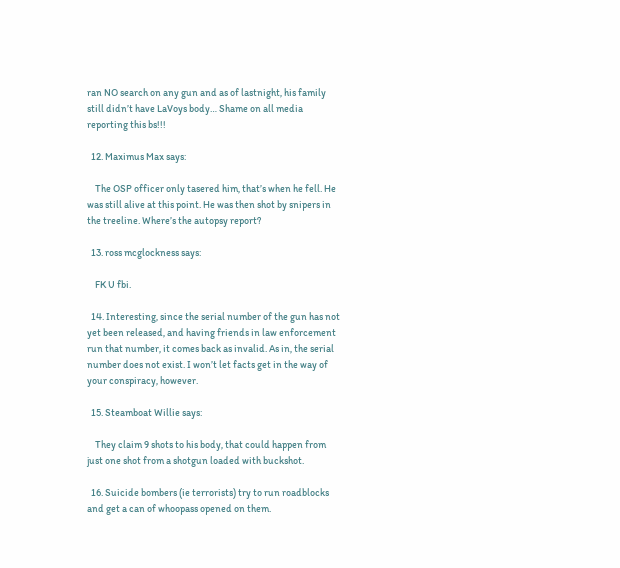ran NO search on any gun and as of lastnight, his family still didn’t have LaVoys body… Shame on all media reporting this bs!!!

  12. Maximus Max says:

    The OSP officer only tasered him, that’s when he fell. He was still alive at this point. He was then shot by snipers in the treeline. Where’s the autopsy report?

  13. ross mcglockness says:

    FK U fbi.

  14. Interesting, since the serial number of the gun has not yet been released, and having friends in law enforcement run that number, it comes back as invalid. As in, the serial number does not exist. I won’t let facts get in the way of your conspiracy, however.

  15. Steamboat Willie says:

    They claim 9 shots to his body, that could happen from just one shot from a shotgun loaded with buckshot.

  16. Suicide bombers (ie terrorists) try to run roadblocks and get a can of whoopass opened on them.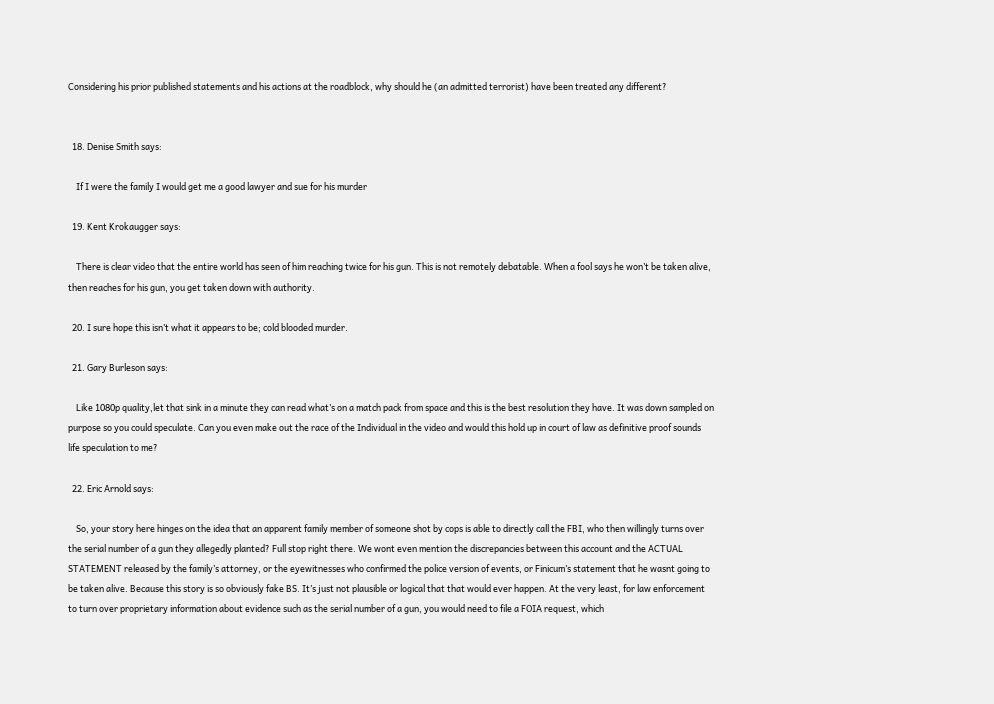Considering his prior published statements and his actions at the roadblock, why should he (an admitted terrorist) have been treated any different?


  18. Denise Smith says:

    If I were the family I would get me a good lawyer and sue for his murder

  19. Kent Krokaugger says:

    There is clear video that the entire world has seen of him reaching twice for his gun. This is not remotely debatable. When a fool says he won’t be taken alive, then reaches for his gun, you get taken down with authority.

  20. I sure hope this isn’t what it appears to be; cold blooded murder.

  21. Gary Burleson says:

    Like 1080p quality,let that sink in a minute they can read what’s on a match pack from space and this is the best resolution they have. It was down sampled on purpose so you could speculate. Can you even make out the race of the Individual in the video and would this hold up in court of law as definitive proof sounds life speculation to me?

  22. Eric Arnold says:

    So, your story here hinges on the idea that an apparent family member of someone shot by cops is able to directly call the FBI, who then willingly turns over the serial number of a gun they allegedly planted? Full stop right there. We wont even mention the discrepancies between this account and the ACTUAL STATEMENT released by the family’s attorney, or the eyewitnesses who confirmed the police version of events, or Finicum’s statement that he wasnt going to be taken alive. Because this story is so obviously fake BS. It’s just not plausible or logical that that would ever happen. At the very least, for law enforcement to turn over proprietary information about evidence such as the serial number of a gun, you would need to file a FOIA request, which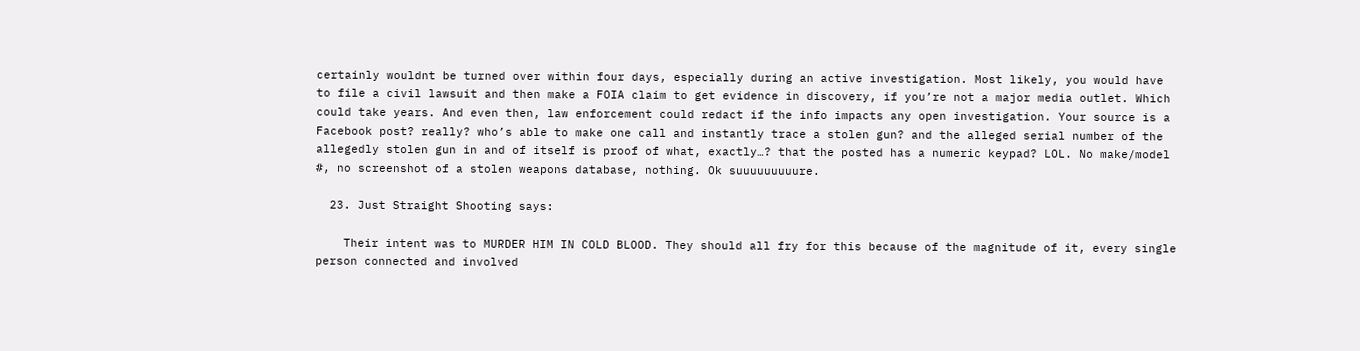certainly wouldnt be turned over within four days, especially during an active investigation. Most likely, you would have to file a civil lawsuit and then make a FOIA claim to get evidence in discovery, if you’re not a major media outlet. Which could take years. And even then, law enforcement could redact if the info impacts any open investigation. Your source is a Facebook post? really? who’s able to make one call and instantly trace a stolen gun? and the alleged serial number of the allegedly stolen gun in and of itself is proof of what, exactly…? that the posted has a numeric keypad? LOL. No make/model #, no screenshot of a stolen weapons database, nothing. Ok suuuuuuuuure.

  23. Just Straight Shooting says:

    Their intent was to MURDER HIM IN COLD BLOOD. They should all fry for this because of the magnitude of it, every single person connected and involved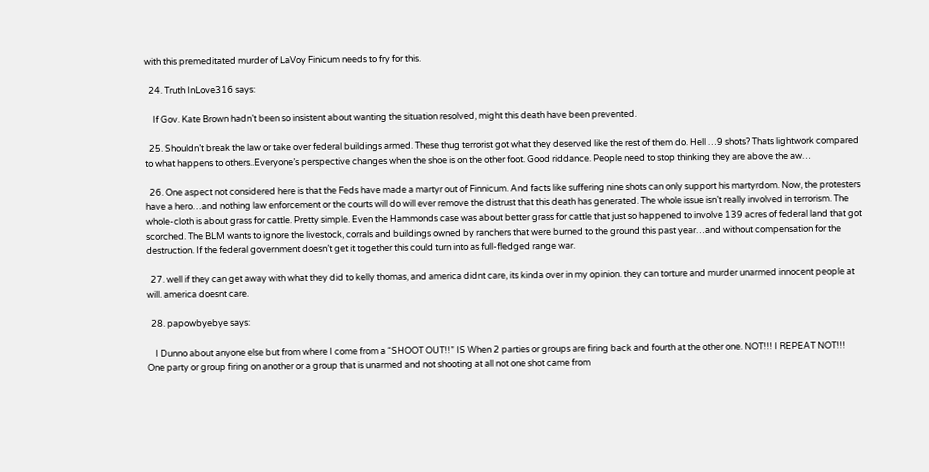with this premeditated murder of LaVoy Finicum needs to fry for this.

  24. Truth InLove316 says:

    If Gov. Kate Brown hadn’t been so insistent about wanting the situation resolved, might this death have been prevented.

  25. Shouldn’t break the law or take over federal buildings armed. These thug terrorist got what they deserved like the rest of them do. Hell …9 shots? Thats lightwork compared to what happens to others..Everyone’s perspective changes when the shoe is on the other foot. Good riddance. People need to stop thinking they are above the aw…

  26. One aspect not considered here is that the Feds have made a martyr out of Finnicum. And facts like suffering nine shots can only support his martyrdom. Now, the protesters have a hero…and nothing law enforcement or the courts will do will ever remove the distrust that this death has generated. The whole issue isn’t really involved in terrorism. The whole-cloth is about grass for cattle. Pretty simple. Even the Hammonds case was about better grass for cattle that just so happened to involve 139 acres of federal land that got scorched. The BLM wants to ignore the livestock, corrals and buildings owned by ranchers that were burned to the ground this past year…and without compensation for the destruction. If the federal government doesn’t get it together this could turn into as full-fledged range war.

  27. well if they can get away with what they did to kelly thomas, and america didnt care, its kinda over in my opinion. they can torture and murder unarmed innocent people at will. america doesnt care.

  28. papowbyebye says:

    I Dunno about anyone else but from where I come from a “SHOOT OUT!!” IS When 2 parties or groups are firing back and fourth at the other one. NOT!!! I REPEAT NOT!!! One party or group firing on another or a group that is unarmed and not shooting at all not one shot came from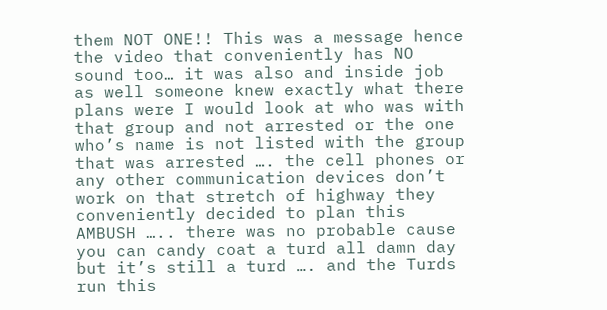them NOT ONE!! This was a message hence the video that conveniently has NO sound too… it was also and inside job as well someone knew exactly what there plans were I would look at who was with that group and not arrested or the one who’s name is not listed with the group that was arrested …. the cell phones or any other communication devices don’t work on that stretch of highway they conveniently decided to plan this AMBUSH ….. there was no probable cause you can candy coat a turd all damn day but it’s still a turd …. and the Turds run this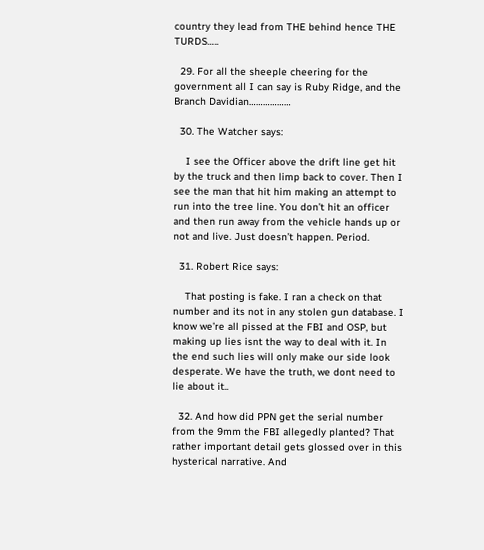country they lead from THE behind hence THE TURDS…..

  29. For all the sheeple cheering for the government all I can say is Ruby Ridge, and the Branch Davidian………………

  30. The Watcher says:

    I see the Officer above the drift line get hit by the truck and then limp back to cover. Then I see the man that hit him making an attempt to run into the tree line. You don’t hit an officer and then run away from the vehicle hands up or not and live. Just doesn’t happen. Period.

  31. Robert Rice says:

    That posting is fake. I ran a check on that number and its not in any stolen gun database. I know we’re all pissed at the FBI and OSP, but making up lies isnt the way to deal with it. In the end such lies will only make our side look desperate. We have the truth, we dont need to lie about it..

  32. And how did PPN get the serial number from the 9mm the FBI allegedly planted? That rather important detail gets glossed over in this hysterical narrative. And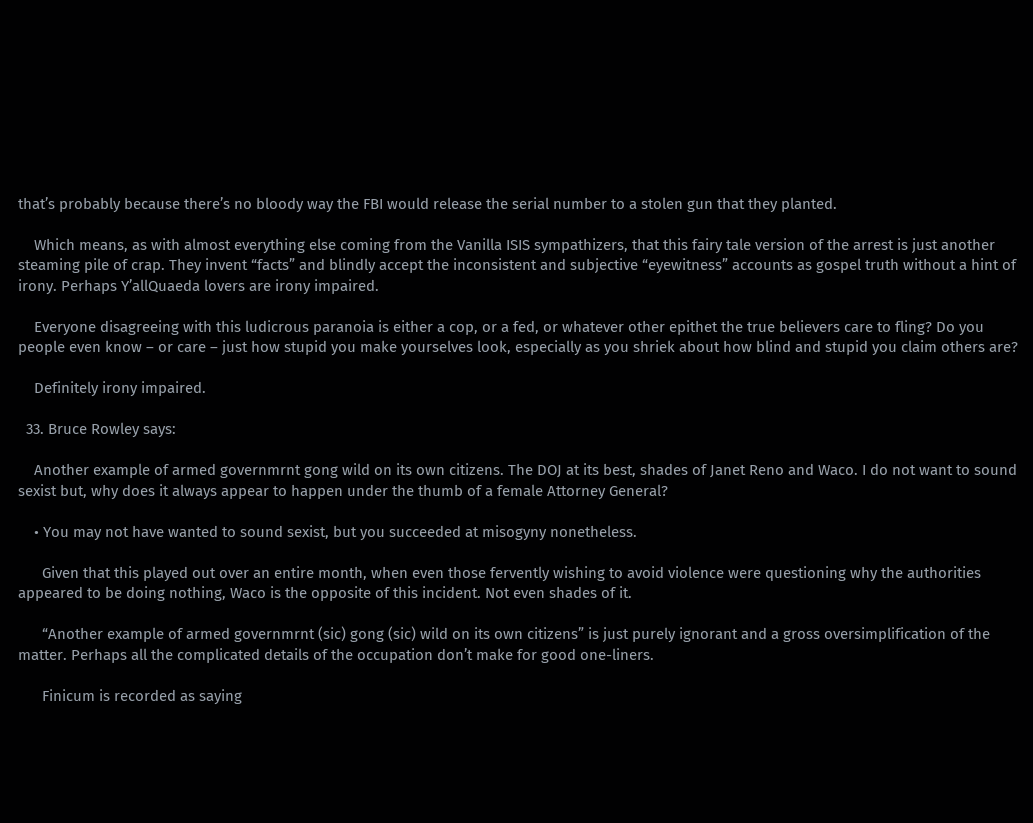that’s probably because there’s no bloody way the FBI would release the serial number to a stolen gun that they planted.

    Which means, as with almost everything else coming from the Vanilla ISIS sympathizers, that this fairy tale version of the arrest is just another steaming pile of crap. They invent “facts” and blindly accept the inconsistent and subjective “eyewitness” accounts as gospel truth without a hint of irony. Perhaps Y’allQuaeda lovers are irony impaired.

    Everyone disagreeing with this ludicrous paranoia is either a cop, or a fed, or whatever other epithet the true believers care to fling? Do you people even know – or care – just how stupid you make yourselves look, especially as you shriek about how blind and stupid you claim others are?

    Definitely irony impaired.

  33. Bruce Rowley says:

    Another example of armed governmrnt gong wild on its own citizens. The DOJ at its best, shades of Janet Reno and Waco. I do not want to sound sexist but, why does it always appear to happen under the thumb of a female Attorney General?

    • You may not have wanted to sound sexist, but you succeeded at misogyny nonetheless.

      Given that this played out over an entire month, when even those fervently wishing to avoid violence were questioning why the authorities appeared to be doing nothing, Waco is the opposite of this incident. Not even shades of it.

      “Another example of armed governmrnt (sic) gong (sic) wild on its own citizens” is just purely ignorant and a gross oversimplification of the matter. Perhaps all the complicated details of the occupation don’t make for good one-liners.

      Finicum is recorded as saying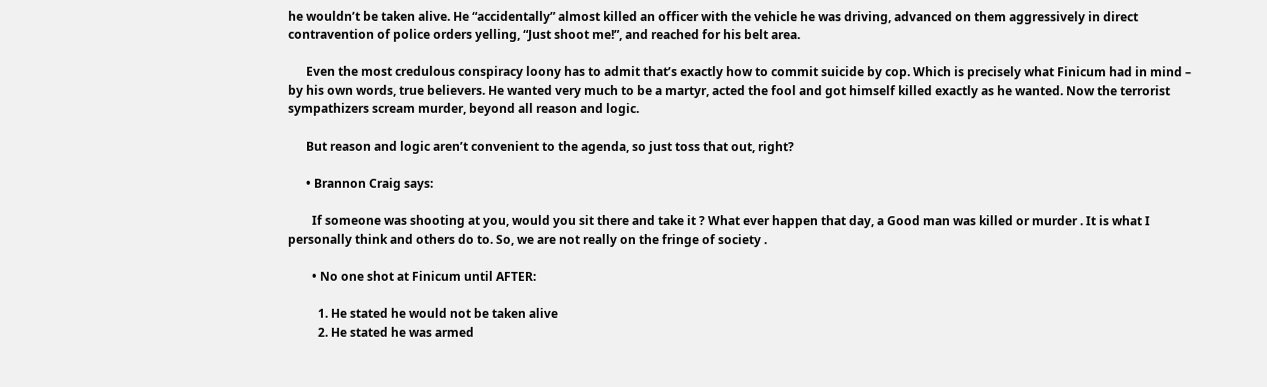he wouldn’t be taken alive. He “accidentally” almost killed an officer with the vehicle he was driving, advanced on them aggressively in direct contravention of police orders yelling, “Just shoot me!”, and reached for his belt area.

      Even the most credulous conspiracy loony has to admit that’s exactly how to commit suicide by cop. Which is precisely what Finicum had in mind – by his own words, true believers. He wanted very much to be a martyr, acted the fool and got himself killed exactly as he wanted. Now the terrorist sympathizers scream murder, beyond all reason and logic.

      But reason and logic aren’t convenient to the agenda, so just toss that out, right?

      • Brannon Craig says:

        If someone was shooting at you, would you sit there and take it ? What ever happen that day, a Good man was killed or murder . It is what I personally think and others do to. So, we are not really on the fringe of society .

        • No one shot at Finicum until AFTER:

          1. He stated he would not be taken alive
          2. He stated he was armed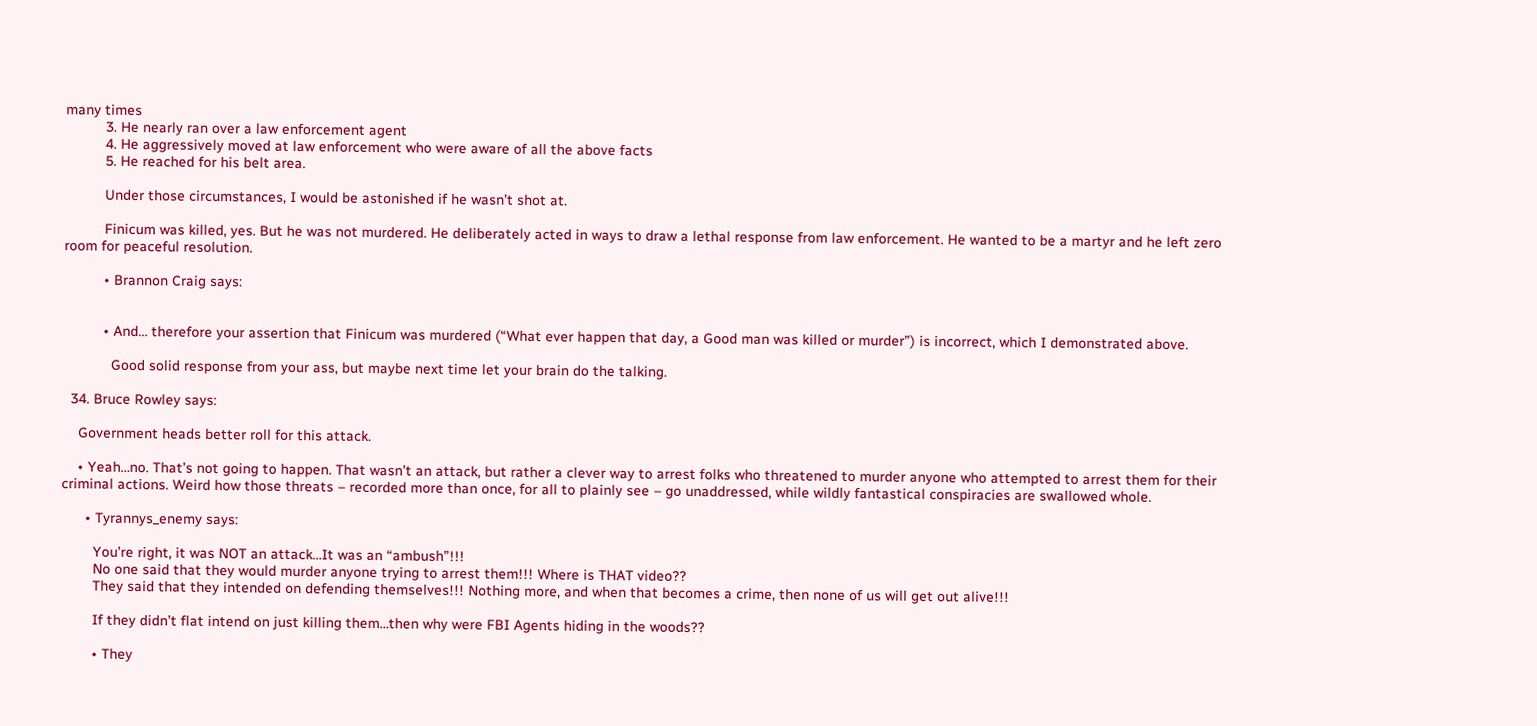many times
          3. He nearly ran over a law enforcement agent
          4. He aggressively moved at law enforcement who were aware of all the above facts
          5. He reached for his belt area.

          Under those circumstances, I would be astonished if he wasn’t shot at.

          Finicum was killed, yes. But he was not murdered. He deliberately acted in ways to draw a lethal response from law enforcement. He wanted to be a martyr and he left zero room for peaceful resolution.

          • Brannon Craig says:


          • And… therefore your assertion that Finicum was murdered (“What ever happen that day, a Good man was killed or murder”) is incorrect, which I demonstrated above.

            Good solid response from your ass, but maybe next time let your brain do the talking.

  34. Bruce Rowley says:

    Government heads better roll for this attack.

    • Yeah…no. That’s not going to happen. That wasn’t an attack, but rather a clever way to arrest folks who threatened to murder anyone who attempted to arrest them for their criminal actions. Weird how those threats – recorded more than once, for all to plainly see – go unaddressed, while wildly fantastical conspiracies are swallowed whole.

      • Tyrannys_enemy says:

        You’re right, it was NOT an attack…It was an “ambush”!!!
        No one said that they would murder anyone trying to arrest them!!! Where is THAT video??
        They said that they intended on defending themselves!!! Nothing more, and when that becomes a crime, then none of us will get out alive!!!

        If they didn’t flat intend on just killing them…then why were FBI Agents hiding in the woods??

        • They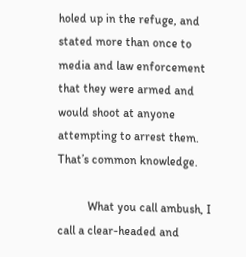holed up in the refuge, and stated more than once to media and law enforcement that they were armed and would shoot at anyone attempting to arrest them. That’s common knowledge.

          What you call ambush, I call a clear-headed and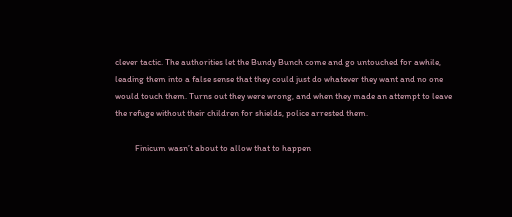clever tactic. The authorities let the Bundy Bunch come and go untouched for awhile, leading them into a false sense that they could just do whatever they want and no one would touch them. Turns out they were wrong, and when they made an attempt to leave the refuge without their children for shields, police arrested them.

          Finicum wasn’t about to allow that to happen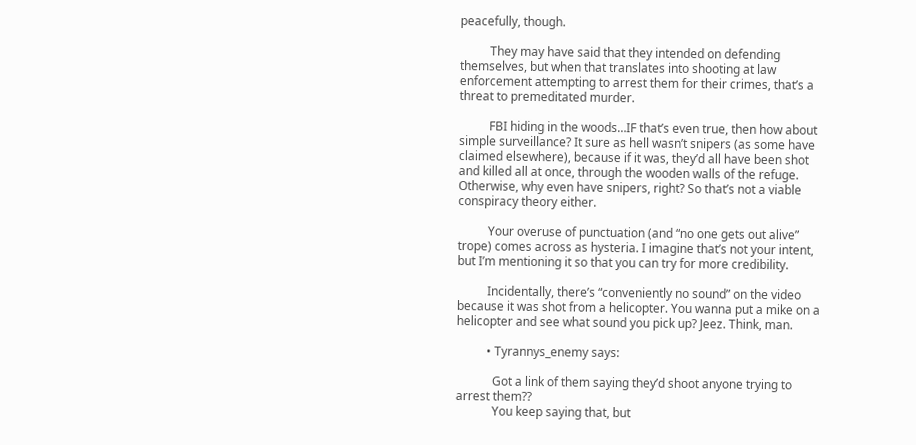peacefully, though.

          They may have said that they intended on defending themselves, but when that translates into shooting at law enforcement attempting to arrest them for their crimes, that’s a threat to premeditated murder.

          FBI hiding in the woods…IF that’s even true, then how about simple surveillance? It sure as hell wasn’t snipers (as some have claimed elsewhere), because if it was, they’d all have been shot and killed all at once, through the wooden walls of the refuge. Otherwise, why even have snipers, right? So that’s not a viable conspiracy theory either.

          Your overuse of punctuation (and “no one gets out alive” trope) comes across as hysteria. I imagine that’s not your intent, but I’m mentioning it so that you can try for more credibility.

          Incidentally, there’s “conveniently no sound” on the video because it was shot from a helicopter. You wanna put a mike on a helicopter and see what sound you pick up? Jeez. Think, man.

          • Tyrannys_enemy says:

            Got a link of them saying they’d shoot anyone trying to arrest them??
            You keep saying that, but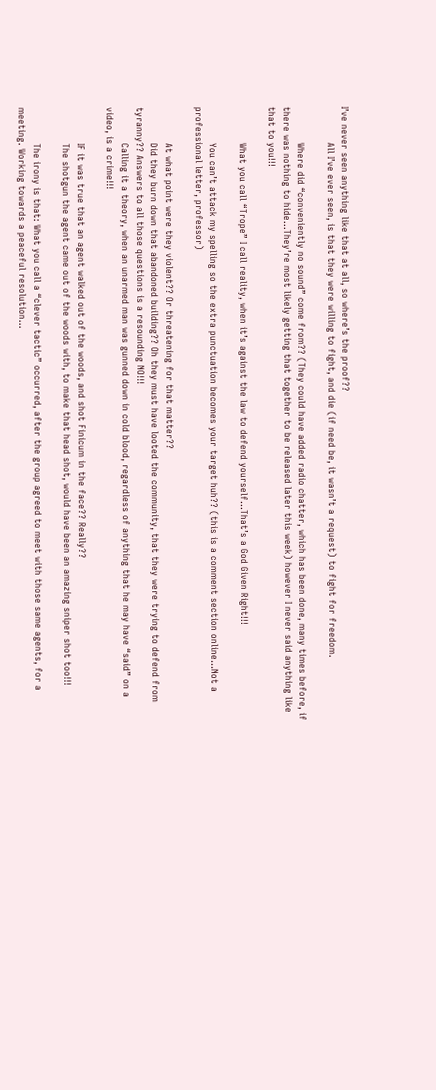I’ve never seen anything like that at all, so where’s the proof??
            All I’ve ever seen, is that they were willing to fight, and die (if need be, it wasn’t a request) to fight for freedom.

            Where did “conveniently no sound” come from?? (They could have added radio chatter, which has been done, many times before, if there was nothing to hide…They’re most likely getting that together to be released later this week) however I never said anything like that to you!!!

            What you call “Trope” I call reality, when it’s against the law to defend yourself…That’s a God Given Right!!!

            You can’t attack my spelling so the extra punctuation becomes your target huh?? (this is a comment section online…Not a professional letter, professor)

            At what point were they violent?? Or threatening for that matter??
            Did they burn down that abandoned building?? Oh they must have looted the community, that they were trying to defend from tyranny?? Answers to all those questions is a resounding NO!!!
            Calling it a theory, when an unarmed man was gunned down in cold blood, regardless of anything that he may have “said” on a video, is a crime!!!

            IF it was true that an agent walked out of the woods, and shot Finicum in the face?? Really??
            The shotgun the agent came out of the woods with, to make that head shot, would have been an amazing sniper shot too!!!

            The irony is that: What you call a “clever tactic” occurred, after the group agreed to meet with those same agents, for a meeting. Working towards a peaceful resolution…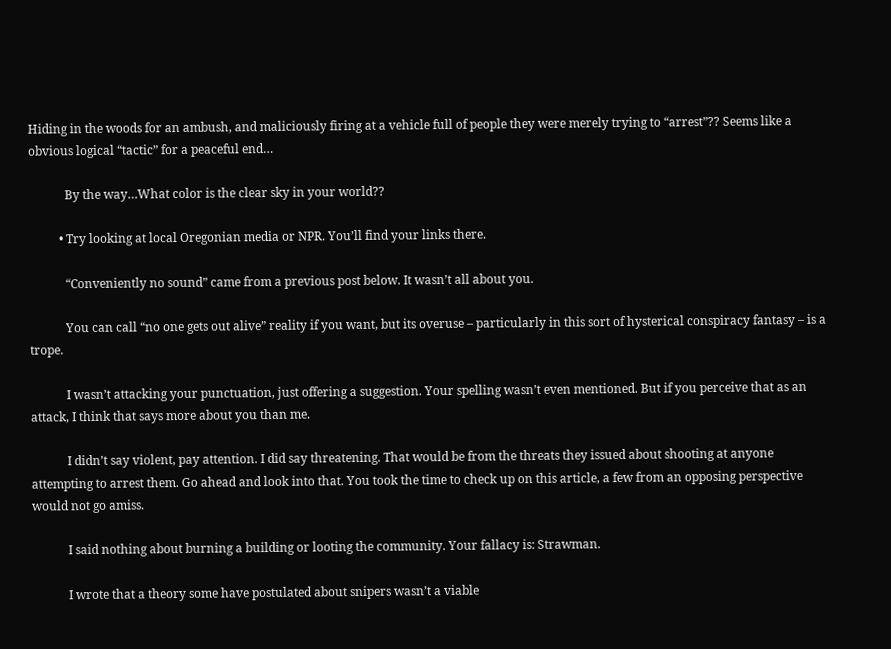Hiding in the woods for an ambush, and maliciously firing at a vehicle full of people they were merely trying to “arrest”?? Seems like a obvious logical “tactic” for a peaceful end…

            By the way…What color is the clear sky in your world??

          • Try looking at local Oregonian media or NPR. You’ll find your links there.

            “Conveniently no sound” came from a previous post below. It wasn’t all about you.

            You can call “no one gets out alive” reality if you want, but its overuse – particularly in this sort of hysterical conspiracy fantasy – is a trope.

            I wasn’t attacking your punctuation, just offering a suggestion. Your spelling wasn’t even mentioned. But if you perceive that as an attack, I think that says more about you than me.

            I didn’t say violent, pay attention. I did say threatening. That would be from the threats they issued about shooting at anyone attempting to arrest them. Go ahead and look into that. You took the time to check up on this article, a few from an opposing perspective would not go amiss.

            I said nothing about burning a building or looting the community. Your fallacy is: Strawman.

            I wrote that a theory some have postulated about snipers wasn’t a viable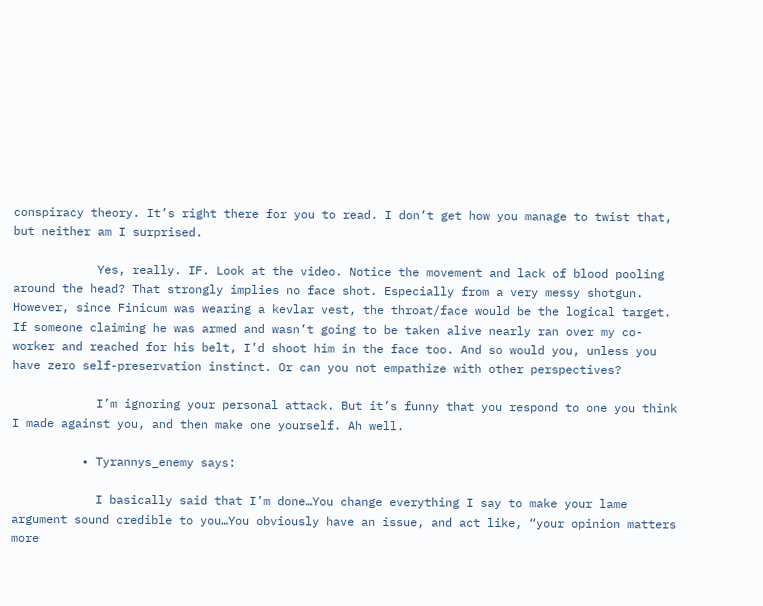conspiracy theory. It’s right there for you to read. I don’t get how you manage to twist that, but neither am I surprised.

            Yes, really. IF. Look at the video. Notice the movement and lack of blood pooling around the head? That strongly implies no face shot. Especially from a very messy shotgun. However, since Finicum was wearing a kevlar vest, the throat/face would be the logical target. If someone claiming he was armed and wasn’t going to be taken alive nearly ran over my co-worker and reached for his belt, I’d shoot him in the face too. And so would you, unless you have zero self-preservation instinct. Or can you not empathize with other perspectives?

            I’m ignoring your personal attack. But it’s funny that you respond to one you think I made against you, and then make one yourself. Ah well.

          • Tyrannys_enemy says:

            I basically said that I’m done…You change everything I say to make your lame argument sound credible to you…You obviously have an issue, and act like, “your opinion matters more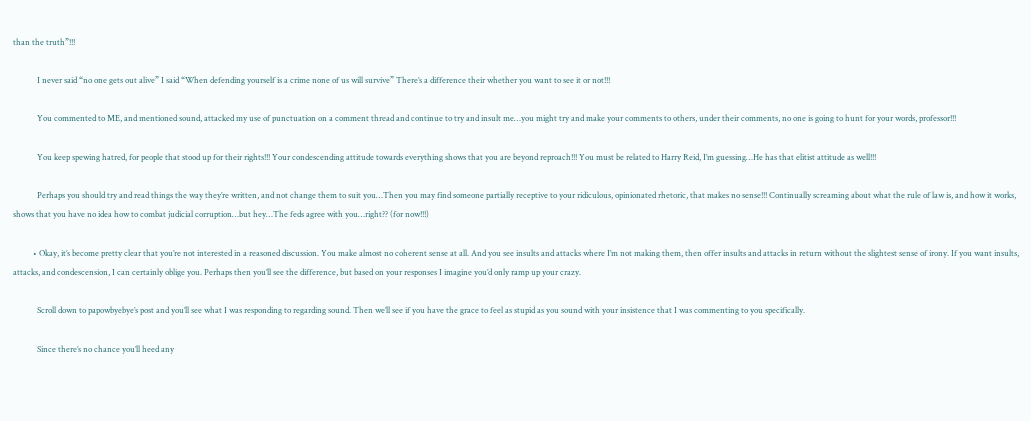than the truth”!!!

            I never said “no one gets out alive” I said “When defending yourself is a crime none of us will survive” There’s a difference their whether you want to see it or not!!!

            You commented to ME, and mentioned sound, attacked my use of punctuation on a comment thread and continue to try and insult me…you might try and make your comments to others, under their comments, no one is going to hunt for your words, professor!!!

            You keep spewing hatred, for people that stood up for their rights!!! Your condescending attitude towards everything shows that you are beyond reproach!!! You must be related to Harry Reid, I’m guessing…He has that elitist attitude as well!!!

            Perhaps you should try and read things the way they’re written, and not change them to suit you…Then you may find someone partially receptive to your ridiculous, opinionated rhetoric, that makes no sense!!! Continually screaming about what the rule of law is, and how it works, shows that you have no idea how to combat judicial corruption…but hey…The feds agree with you…right?? (for now!!!)

          • Okay, it’s become pretty clear that you’re not interested in a reasoned discussion. You make almost no coherent sense at all. And you see insults and attacks where I’m not making them, then offer insults and attacks in return without the slightest sense of irony. If you want insults, attacks, and condescension, I can certainly oblige you. Perhaps then you’ll see the difference, but based on your responses I imagine you’d only ramp up your crazy.

            Scroll down to papowbyebye’s post and you’ll see what I was responding to regarding sound. Then we’ll see if you have the grace to feel as stupid as you sound with your insistence that I was commenting to you specifically.

            Since there’s no chance you’ll heed any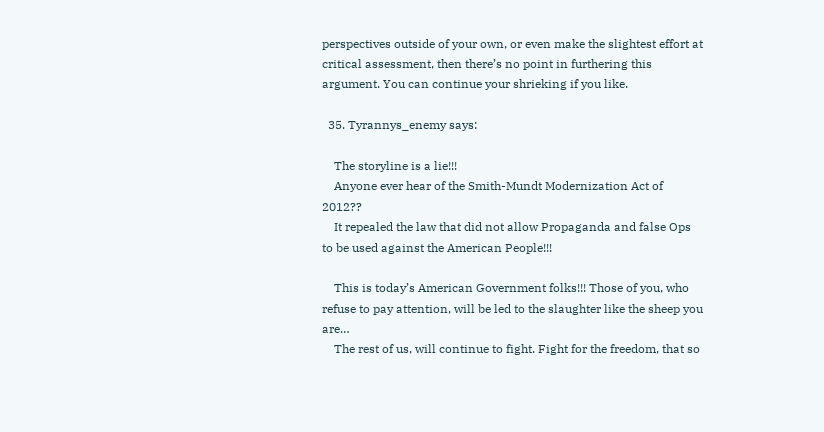perspectives outside of your own, or even make the slightest effort at critical assessment, then there’s no point in furthering this argument. You can continue your shrieking if you like.

  35. Tyrannys_enemy says:

    The storyline is a lie!!!
    Anyone ever hear of the Smith-Mundt Modernization Act of 2012??
    It repealed the law that did not allow Propaganda and false Ops to be used against the American People!!!

    This is today’s American Government folks!!! Those of you, who refuse to pay attention, will be led to the slaughter like the sheep you are…
    The rest of us, will continue to fight. Fight for the freedom, that so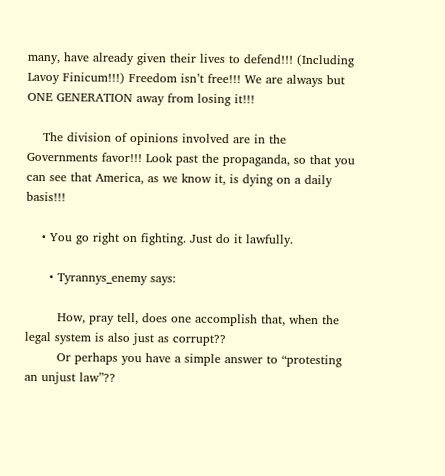many, have already given their lives to defend!!! (Including Lavoy Finicum!!!) Freedom isn’t free!!! We are always but ONE GENERATION away from losing it!!!

    The division of opinions involved are in the Governments favor!!! Look past the propaganda, so that you can see that America, as we know it, is dying on a daily basis!!!

    • You go right on fighting. Just do it lawfully.

      • Tyrannys_enemy says:

        How, pray tell, does one accomplish that, when the legal system is also just as corrupt??
        Or perhaps you have a simple answer to “protesting an unjust law”??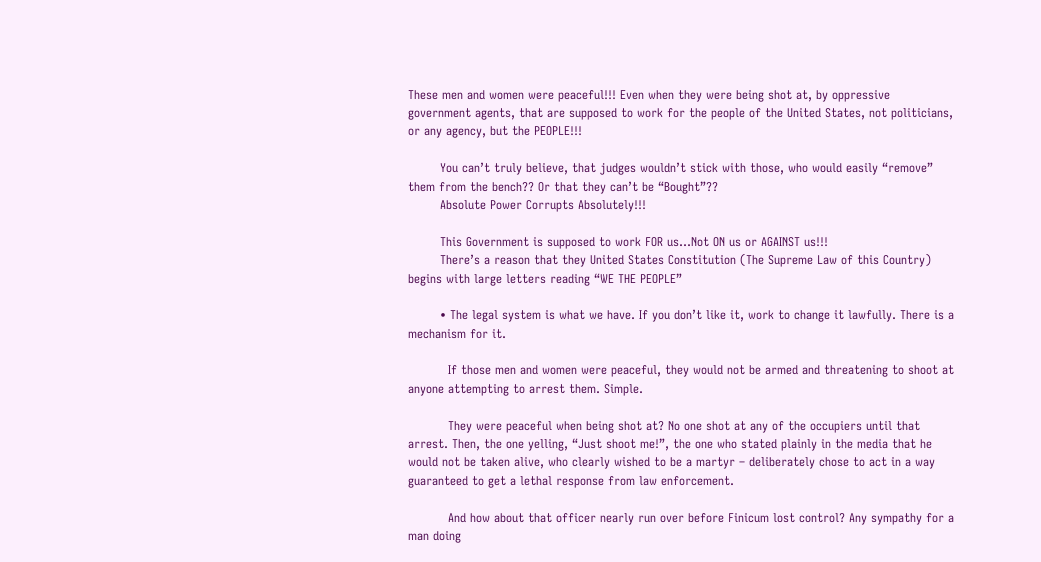These men and women were peaceful!!! Even when they were being shot at, by oppressive government agents, that are supposed to work for the people of the United States, not politicians, or any agency, but the PEOPLE!!!

        You can’t truly believe, that judges wouldn’t stick with those, who would easily “remove” them from the bench?? Or that they can’t be “Bought”??
        Absolute Power Corrupts Absolutely!!!

        This Government is supposed to work FOR us…Not ON us or AGAINST us!!!
        There’s a reason that they United States Constitution (The Supreme Law of this Country) begins with large letters reading “WE THE PEOPLE”

        • The legal system is what we have. If you don’t like it, work to change it lawfully. There is a mechanism for it.

          If those men and women were peaceful, they would not be armed and threatening to shoot at anyone attempting to arrest them. Simple.

          They were peaceful when being shot at? No one shot at any of the occupiers until that arrest. Then, the one yelling, “Just shoot me!”, the one who stated plainly in the media that he would not be taken alive, who clearly wished to be a martyr – deliberately chose to act in a way guaranteed to get a lethal response from law enforcement.

          And how about that officer nearly run over before Finicum lost control? Any sympathy for a man doing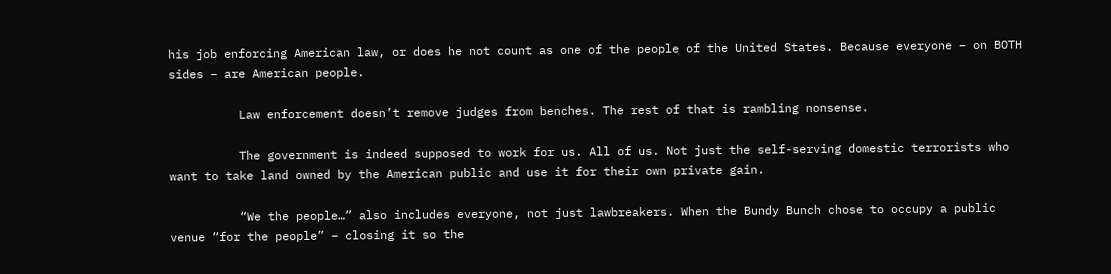his job enforcing American law, or does he not count as one of the people of the United States. Because everyone – on BOTH sides – are American people.

          Law enforcement doesn’t remove judges from benches. The rest of that is rambling nonsense.

          The government is indeed supposed to work for us. All of us. Not just the self-serving domestic terrorists who want to take land owned by the American public and use it for their own private gain.

          “We the people…” also includes everyone, not just lawbreakers. When the Bundy Bunch chose to occupy a public venue “for the people” – closing it so the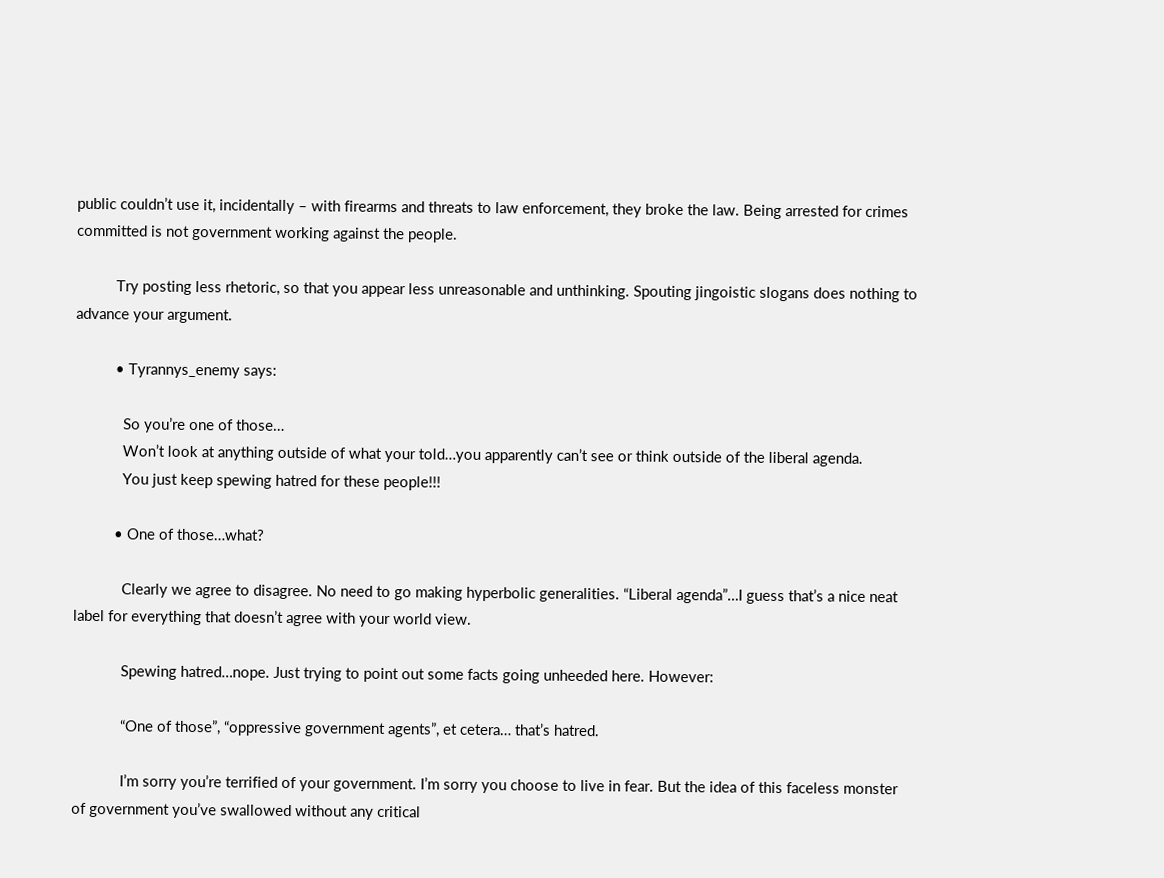public couldn’t use it, incidentally – with firearms and threats to law enforcement, they broke the law. Being arrested for crimes committed is not government working against the people.

          Try posting less rhetoric, so that you appear less unreasonable and unthinking. Spouting jingoistic slogans does nothing to advance your argument.

          • Tyrannys_enemy says:

            So you’re one of those…
            Won’t look at anything outside of what your told…you apparently can’t see or think outside of the liberal agenda.
            You just keep spewing hatred for these people!!!

          • One of those…what?

            Clearly we agree to disagree. No need to go making hyperbolic generalities. “Liberal agenda”…I guess that’s a nice neat label for everything that doesn’t agree with your world view.

            Spewing hatred…nope. Just trying to point out some facts going unheeded here. However:

            “One of those”, “oppressive government agents”, et cetera… that’s hatred.

            I’m sorry you’re terrified of your government. I’m sorry you choose to live in fear. But the idea of this faceless monster of government you’ve swallowed without any critical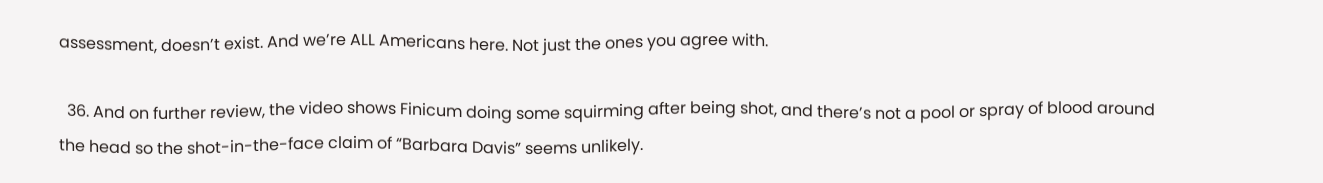assessment, doesn’t exist. And we’re ALL Americans here. Not just the ones you agree with.

  36. And on further review, the video shows Finicum doing some squirming after being shot, and there’s not a pool or spray of blood around the head so the shot-in-the-face claim of “Barbara Davis” seems unlikely.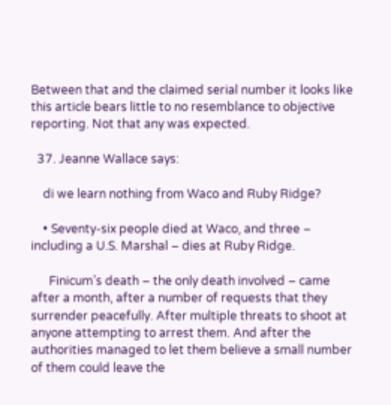Between that and the claimed serial number it looks like this article bears little to no resemblance to objective reporting. Not that any was expected.

  37. Jeanne Wallace says:

    di we learn nothing from Waco and Ruby Ridge?

    • Seventy-six people died at Waco, and three – including a U.S. Marshal – dies at Ruby Ridge.

      Finicum’s death – the only death involved – came after a month, after a number of requests that they surrender peacefully. After multiple threats to shoot at anyone attempting to arrest them. And after the authorities managed to let them believe a small number of them could leave the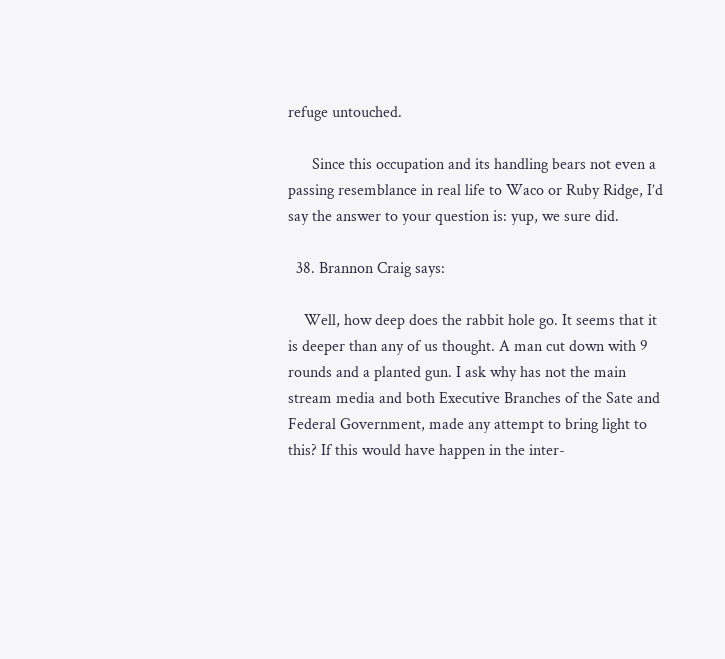refuge untouched.

      Since this occupation and its handling bears not even a passing resemblance in real life to Waco or Ruby Ridge, I’d say the answer to your question is: yup, we sure did.

  38. Brannon Craig says:

    Well, how deep does the rabbit hole go. It seems that it is deeper than any of us thought. A man cut down with 9 rounds and a planted gun. I ask why has not the main stream media and both Executive Branches of the Sate and Federal Government, made any attempt to bring light to this? If this would have happen in the inter-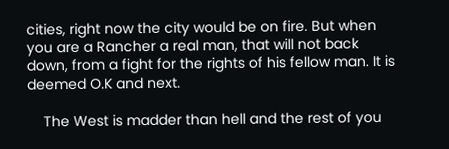cities, right now the city would be on fire. But when you are a Rancher a real man, that will not back down, from a fight for the rights of his fellow man. It is deemed O.K and next.

    The West is madder than hell and the rest of you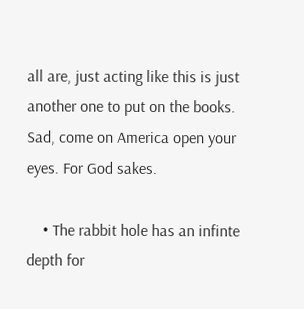all are, just acting like this is just another one to put on the books. Sad, come on America open your eyes. For God sakes.

    • The rabbit hole has an infinte depth for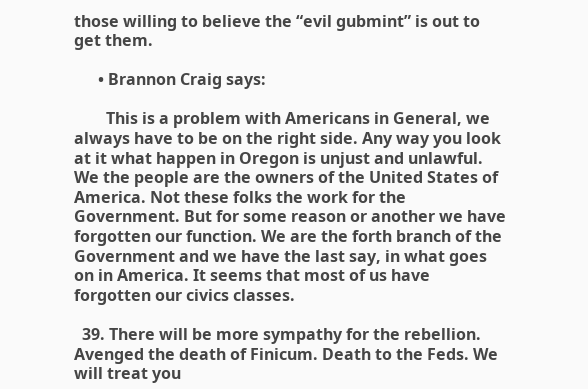those willing to believe the “evil gubmint” is out to get them.

      • Brannon Craig says:

        This is a problem with Americans in General, we always have to be on the right side. Any way you look at it what happen in Oregon is unjust and unlawful. We the people are the owners of the United States of America. Not these folks the work for the Government. But for some reason or another we have forgotten our function. We are the forth branch of the Government and we have the last say, in what goes on in America. It seems that most of us have forgotten our civics classes.

  39. There will be more sympathy for the rebellion. Avenged the death of Finicum. Death to the Feds. We will treat you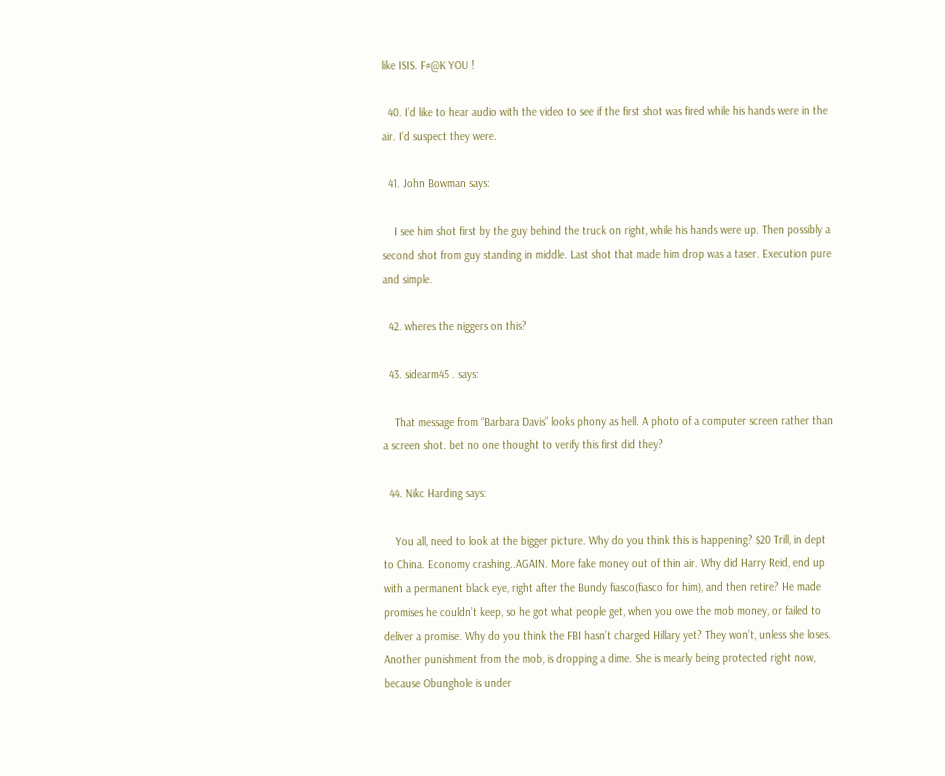like ISIS. F#@K YOU !

  40. I’d like to hear audio with the video to see if the first shot was fired while his hands were in the air. I’d suspect they were.

  41. John Bowman says:

    I see him shot first by the guy behind the truck on right, while his hands were up. Then possibly a second shot from guy standing in middle. Last shot that made him drop was a taser. Execution pure and simple.

  42. wheres the niggers on this?

  43. sidearm45 . says:

    That message from “Barbara Davis” looks phony as hell. A photo of a computer screen rather than a screen shot. bet no one thought to verify this first did they?

  44. Nikc Harding says:

    You all, need to look at the bigger picture. Why do you think this is happening? $20 Trill, in dept to China. Economy crashing..AGAIN. More fake money out of thin air. Why did Harry Reid, end up with a permanent black eye, right after the Bundy fiasco(fiasco for him), and then retire? He made promises he couldn’t keep, so he got what people get, when you owe the mob money, or failed to deliver a promise. Why do you think the FBI hasn’t charged Hillary yet? They won’t, unless she loses. Another punishment from the mob, is dropping a dime. She is mearly being protected right now, because Obunghole is under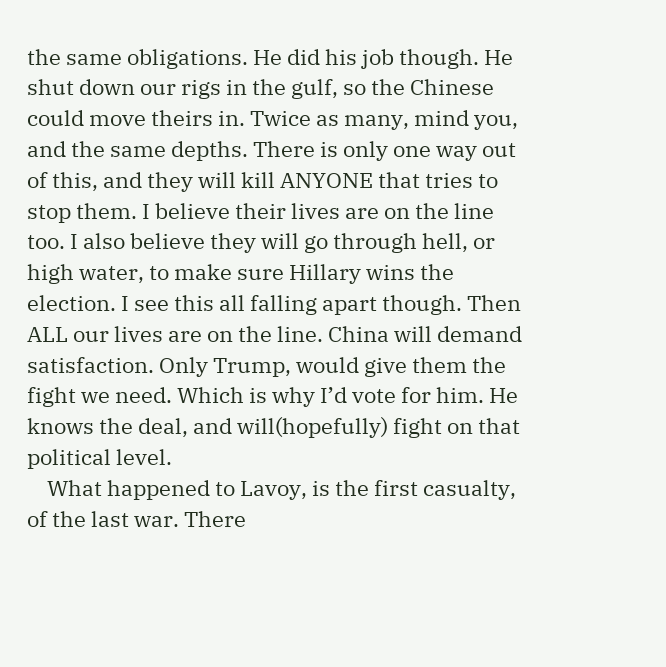the same obligations. He did his job though. He shut down our rigs in the gulf, so the Chinese could move theirs in. Twice as many, mind you, and the same depths. There is only one way out of this, and they will kill ANYONE that tries to stop them. I believe their lives are on the line too. I also believe they will go through hell, or high water, to make sure Hillary wins the election. I see this all falling apart though. Then ALL our lives are on the line. China will demand satisfaction. Only Trump, would give them the fight we need. Which is why I’d vote for him. He knows the deal, and will(hopefully) fight on that political level.
    What happened to Lavoy, is the first casualty, of the last war. There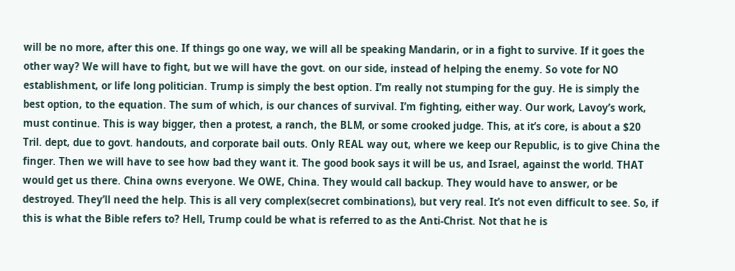will be no more, after this one. If things go one way, we will all be speaking Mandarin, or in a fight to survive. If it goes the other way? We will have to fight, but we will have the govt. on our side, instead of helping the enemy. So vote for NO establishment, or life long politician. Trump is simply the best option. I’m really not stumping for the guy. He is simply the best option, to the equation. The sum of which, is our chances of survival. I’m fighting, either way. Our work, Lavoy’s work, must continue. This is way bigger, then a protest, a ranch, the BLM, or some crooked judge. This, at it’s core, is about a $20 Tril. dept, due to govt. handouts, and corporate bail outs. Only REAL way out, where we keep our Republic, is to give China the finger. Then we will have to see how bad they want it. The good book says it will be us, and Israel, against the world. THAT would get us there. China owns everyone. We OWE, China. They would call backup. They would have to answer, or be destroyed. They’ll need the help. This is all very complex(secret combinations), but very real. It’s not even difficult to see. So, if this is what the Bible refers to? Hell, Trump could be what is referred to as the Anti-Christ. Not that he is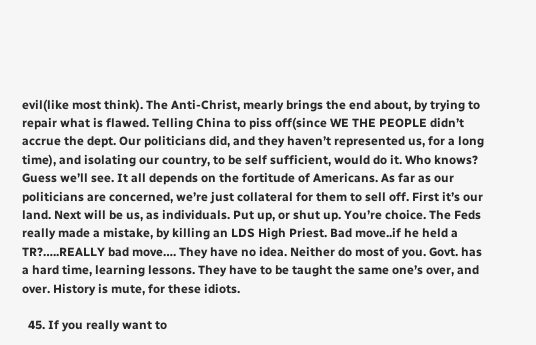evil(like most think). The Anti-Christ, mearly brings the end about, by trying to repair what is flawed. Telling China to piss off(since WE THE PEOPLE didn’t accrue the dept. Our politicians did, and they haven’t represented us, for a long time), and isolating our country, to be self sufficient, would do it. Who knows? Guess we’ll see. It all depends on the fortitude of Americans. As far as our politicians are concerned, we’re just collateral for them to sell off. First it’s our land. Next will be us, as individuals. Put up, or shut up. You’re choice. The Feds really made a mistake, by killing an LDS High Priest. Bad move..if he held a TR?…..REALLY bad move…. They have no idea. Neither do most of you. Govt. has a hard time, learning lessons. They have to be taught the same one’s over, and over. History is mute, for these idiots.

  45. If you really want to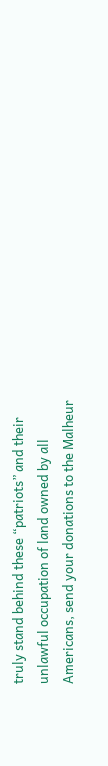truly stand behind these “patriots” and their unlawful occupation of land owned by all Americans, send your donations to the Malheur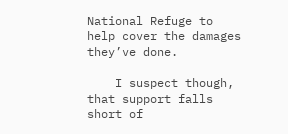National Refuge to help cover the damages they’ve done.

    I suspect though, that support falls short of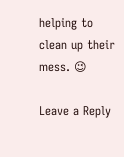helping to clean up their mess. 😉

Leave a Reply